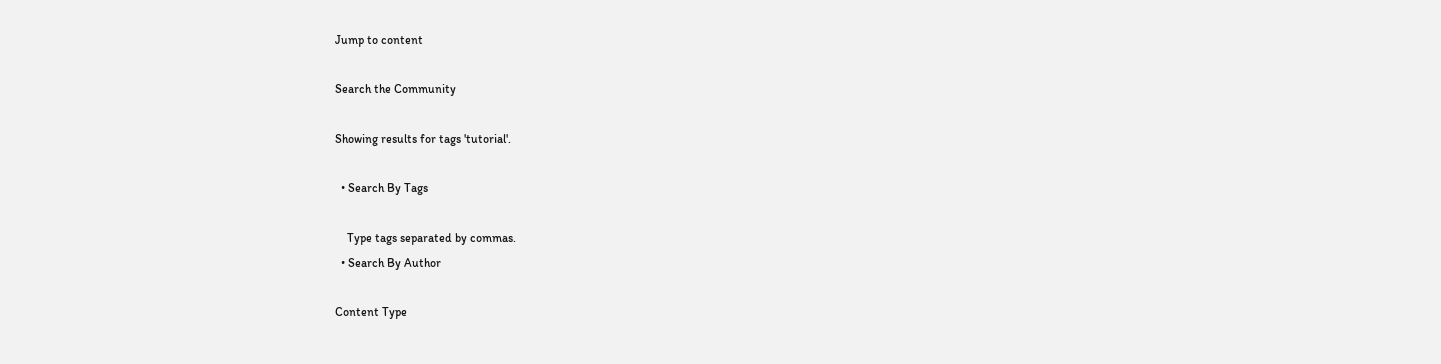Jump to content

Search the Community

Showing results for tags 'tutorial'.

  • Search By Tags

    Type tags separated by commas.
  • Search By Author

Content Type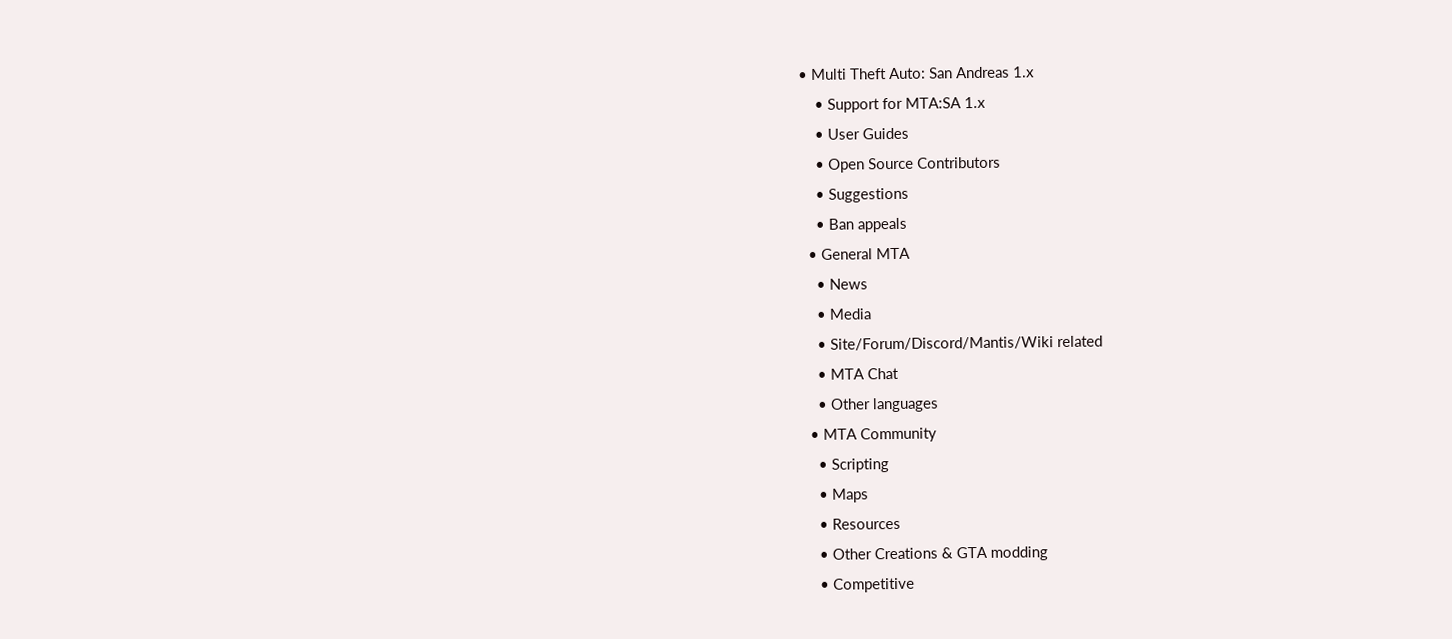• Multi Theft Auto: San Andreas 1.x
    • Support for MTA:SA 1.x
    • User Guides
    • Open Source Contributors
    • Suggestions
    • Ban appeals
  • General MTA
    • News
    • Media
    • Site/Forum/Discord/Mantis/Wiki related
    • MTA Chat
    • Other languages
  • MTA Community
    • Scripting
    • Maps
    • Resources
    • Other Creations & GTA modding
    • Competitive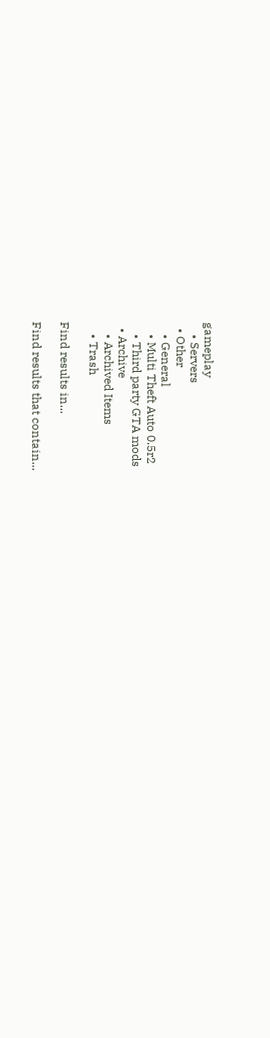gameplay
    • Servers
  • Other
    • General
    • Multi Theft Auto 0.5r2
    • Third party GTA mods
  • Archive
    • Archived Items
    • Trash

Find results in...

Find results that contain...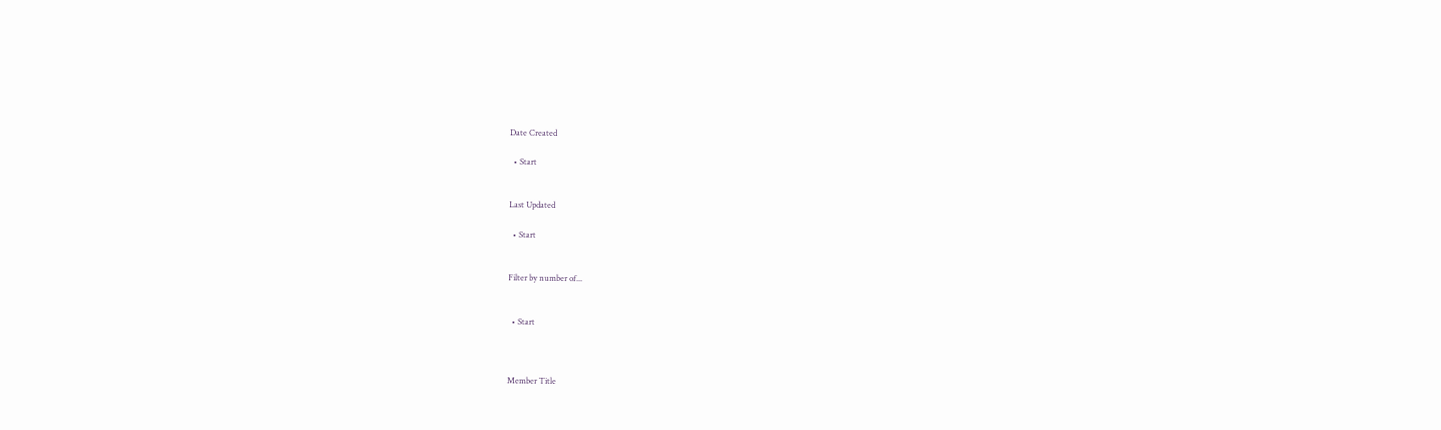Date Created

  • Start


Last Updated

  • Start


Filter by number of...


  • Start



Member Title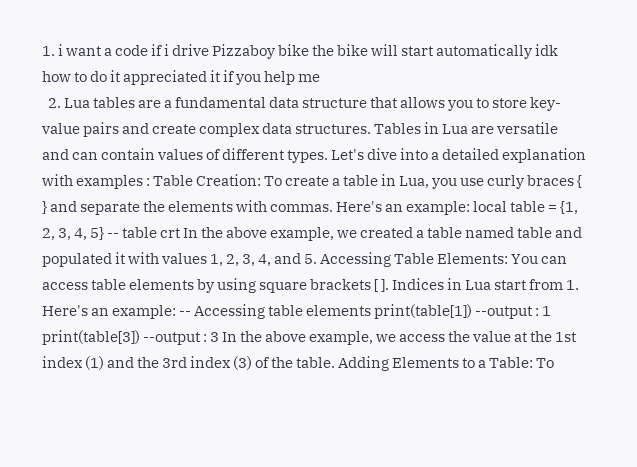1. i want a code if i drive Pizzaboy bike the bike will start automatically idk how to do it appreciated it if you help me
  2. Lua tables are a fundamental data structure that allows you to store key-value pairs and create complex data structures. Tables in Lua are versatile and can contain values of different types. Let's dive into a detailed explanation with examples : Table Creation: To create a table in Lua, you use curly braces { } and separate the elements with commas. Here's an example: local table = {1, 2, 3, 4, 5} -- table crt In the above example, we created a table named table and populated it with values 1, 2, 3, 4, and 5. Accessing Table Elements: You can access table elements by using square brackets [ ]. Indices in Lua start from 1. Here's an example: -- Accessing table elements print(table[1]) --output : 1 print(table[3]) --output : 3 In the above example, we access the value at the 1st index (1) and the 3rd index (3) of the table. Adding Elements to a Table: To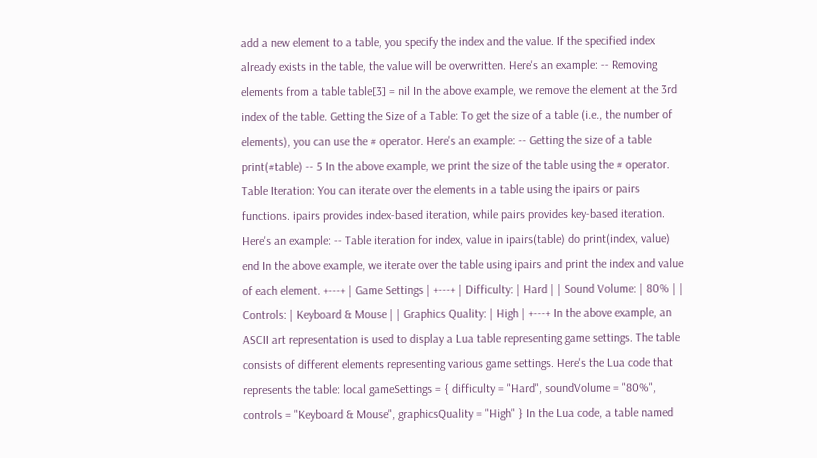add a new element to a table, you specify the index and the value. If the specified index already exists in the table, the value will be overwritten. Here's an example: -- Removing elements from a table table[3] = nil In the above example, we remove the element at the 3rd index of the table. Getting the Size of a Table: To get the size of a table (i.e., the number of elements), you can use the # operator. Here's an example: -- Getting the size of a table print(#table) -- 5 In the above example, we print the size of the table using the # operator. Table Iteration: You can iterate over the elements in a table using the ipairs or pairs functions. ipairs provides index-based iteration, while pairs provides key-based iteration. Here's an example: -- Table iteration for index, value in ipairs(table) do print(index, value) end In the above example, we iterate over the table using ipairs and print the index and value of each element. +---+ | Game Settings | +---+ | Difficulty: | Hard | | Sound Volume: | 80% | | Controls: | Keyboard & Mouse | | Graphics Quality: | High | +---+ In the above example, an ASCII art representation is used to display a Lua table representing game settings. The table consists of different elements representing various game settings. Here's the Lua code that represents the table: local gameSettings = { difficulty = "Hard", soundVolume = "80%", controls = "Keyboard & Mouse", graphicsQuality = "High" } In the Lua code, a table named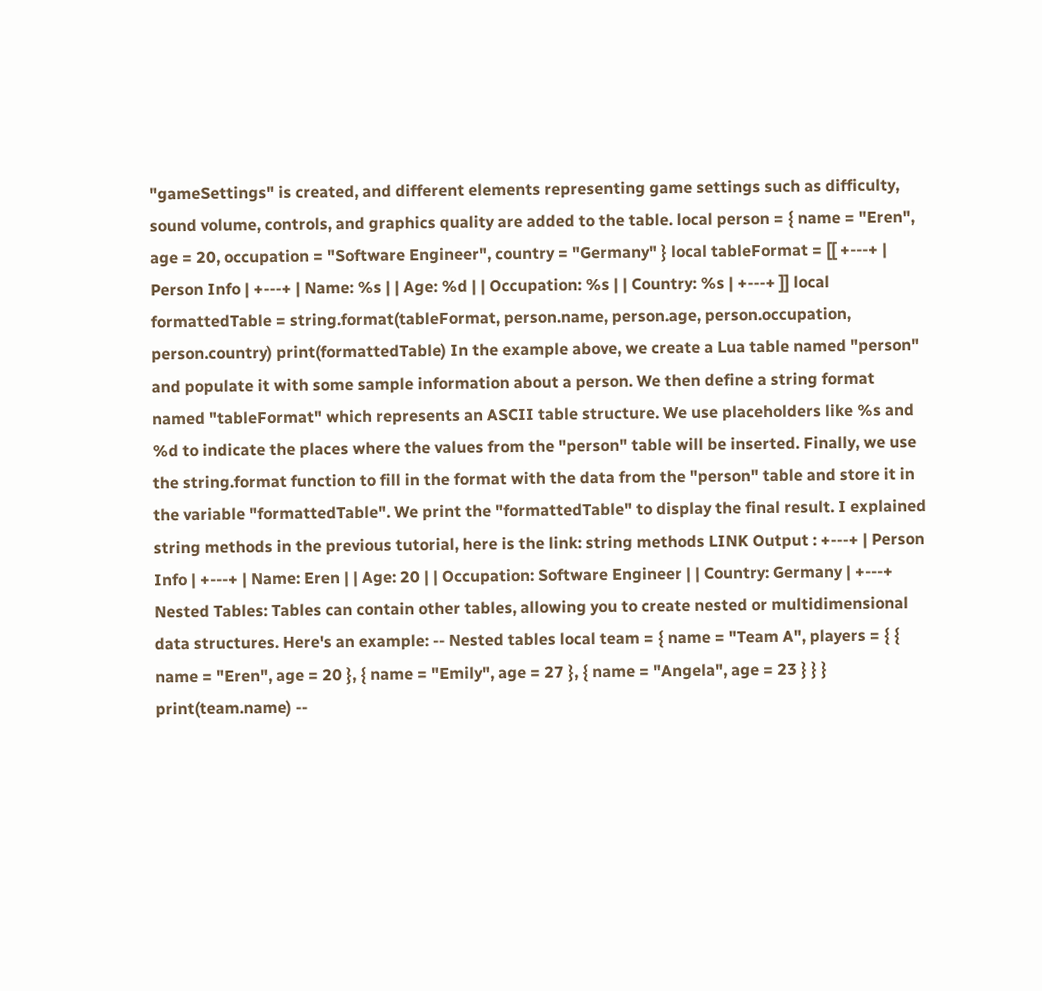"gameSettings" is created, and different elements representing game settings such as difficulty, sound volume, controls, and graphics quality are added to the table. local person = { name = "Eren", age = 20, occupation = "Software Engineer", country = "Germany" } local tableFormat = [[ +---+ | Person Info | +---+ | Name: %s | | Age: %d | | Occupation: %s | | Country: %s | +---+ ]] local formattedTable = string.format(tableFormat, person.name, person.age, person.occupation, person.country) print(formattedTable) In the example above, we create a Lua table named "person" and populate it with some sample information about a person. We then define a string format named "tableFormat" which represents an ASCII table structure. We use placeholders like %s and %d to indicate the places where the values from the "person" table will be inserted. Finally, we use the string.format function to fill in the format with the data from the "person" table and store it in the variable "formattedTable". We print the "formattedTable" to display the final result. I explained string methods in the previous tutorial, here is the link: string methods LINK Output : +---+ | Person Info | +---+ | Name: Eren | | Age: 20 | | Occupation: Software Engineer | | Country: Germany | +---+ Nested Tables: Tables can contain other tables, allowing you to create nested or multidimensional data structures. Here's an example: -- Nested tables local team = { name = "Team A", players = { { name = "Eren", age = 20 }, { name = "Emily", age = 27 }, { name = "Angela", age = 23 } } } print(team.name) --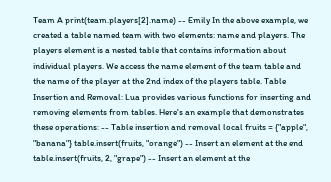Team A print(team.players[2].name) -- Emily In the above example, we created a table named team with two elements: name and players. The players element is a nested table that contains information about individual players. We access the name element of the team table and the name of the player at the 2nd index of the players table. Table Insertion and Removal: Lua provides various functions for inserting and removing elements from tables. Here's an example that demonstrates these operations: -- Table insertion and removal local fruits = {"apple", "banana"} table.insert(fruits, "orange") -- Insert an element at the end table.insert(fruits, 2, "grape") -- Insert an element at the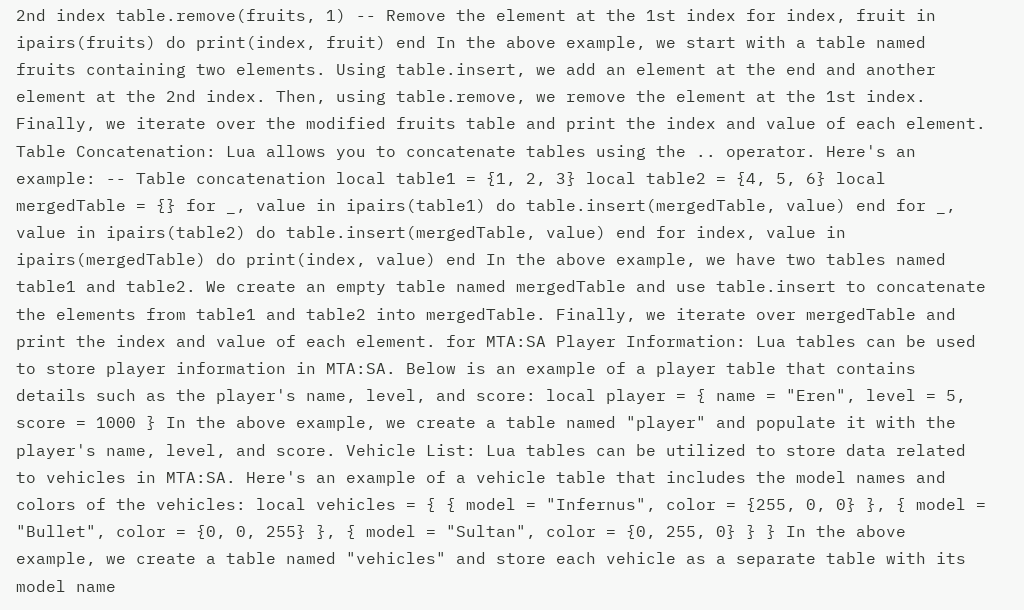2nd index table.remove(fruits, 1) -- Remove the element at the 1st index for index, fruit in ipairs(fruits) do print(index, fruit) end In the above example, we start with a table named fruits containing two elements. Using table.insert, we add an element at the end and another element at the 2nd index. Then, using table.remove, we remove the element at the 1st index. Finally, we iterate over the modified fruits table and print the index and value of each element. Table Concatenation: Lua allows you to concatenate tables using the .. operator. Here's an example: -- Table concatenation local table1 = {1, 2, 3} local table2 = {4, 5, 6} local mergedTable = {} for _, value in ipairs(table1) do table.insert(mergedTable, value) end for _, value in ipairs(table2) do table.insert(mergedTable, value) end for index, value in ipairs(mergedTable) do print(index, value) end In the above example, we have two tables named table1 and table2. We create an empty table named mergedTable and use table.insert to concatenate the elements from table1 and table2 into mergedTable. Finally, we iterate over mergedTable and print the index and value of each element. for MTA:SA Player Information: Lua tables can be used to store player information in MTA:SA. Below is an example of a player table that contains details such as the player's name, level, and score: local player = { name = "Eren", level = 5, score = 1000 } In the above example, we create a table named "player" and populate it with the player's name, level, and score. Vehicle List: Lua tables can be utilized to store data related to vehicles in MTA:SA. Here's an example of a vehicle table that includes the model names and colors of the vehicles: local vehicles = { { model = "Infernus", color = {255, 0, 0} }, { model = "Bullet", color = {0, 0, 255} }, { model = "Sultan", color = {0, 255, 0} } } In the above example, we create a table named "vehicles" and store each vehicle as a separate table with its model name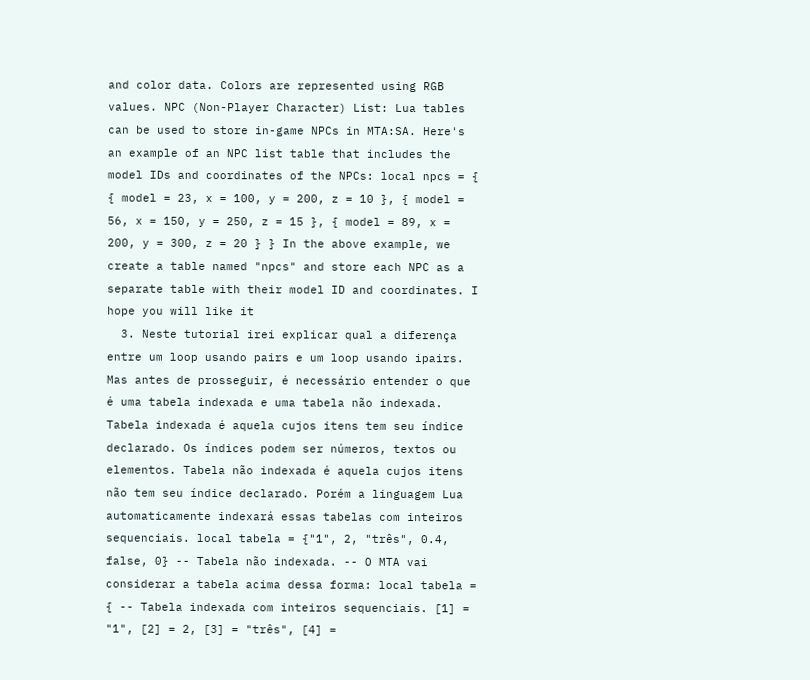and color data. Colors are represented using RGB values. NPC (Non-Player Character) List: Lua tables can be used to store in-game NPCs in MTA:SA. Here's an example of an NPC list table that includes the model IDs and coordinates of the NPCs: local npcs = { { model = 23, x = 100, y = 200, z = 10 }, { model = 56, x = 150, y = 250, z = 15 }, { model = 89, x = 200, y = 300, z = 20 } } In the above example, we create a table named "npcs" and store each NPC as a separate table with their model ID and coordinates. I hope you will like it
  3. Neste tutorial irei explicar qual a diferença entre um loop usando pairs e um loop usando ipairs. Mas antes de prosseguir, é necessário entender o que é uma tabela indexada e uma tabela não indexada. Tabela indexada é aquela cujos itens tem seu índice declarado. Os índices podem ser números, textos ou elementos. Tabela não indexada é aquela cujos itens não tem seu índice declarado. Porém a linguagem Lua automaticamente indexará essas tabelas com inteiros sequenciais. local tabela = {"1", 2, "três", 0.4, false, 0} -- Tabela não indexada. -- O MTA vai considerar a tabela acima dessa forma: local tabela = { -- Tabela indexada com inteiros sequenciais. [1] = "1", [2] = 2, [3] = "três", [4] =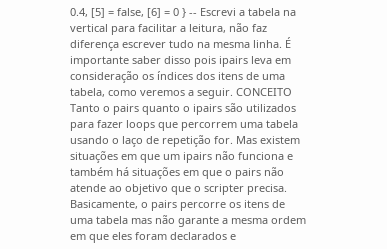0.4, [5] = false, [6] = 0 } -- Escrevi a tabela na vertical para facilitar a leitura, não faz diferença escrever tudo na mesma linha. É importante saber disso pois ipairs leva em consideração os índices dos itens de uma tabela, como veremos a seguir. CONCEITO Tanto o pairs quanto o ipairs são utilizados para fazer loops que percorrem uma tabela usando o laço de repetição for. Mas existem situações em que um ipairs não funciona e também há situações em que o pairs não atende ao objetivo que o scripter precisa. Basicamente, o pairs percorre os itens de uma tabela mas não garante a mesma ordem em que eles foram declarados e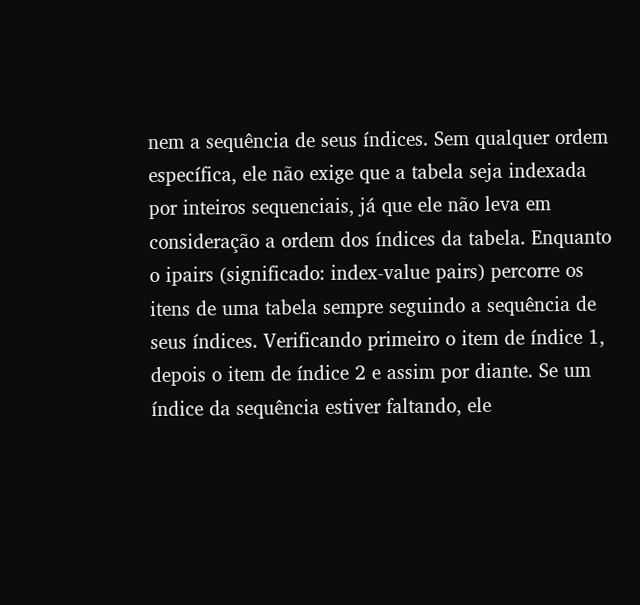nem a sequência de seus índices. Sem qualquer ordem específica, ele não exige que a tabela seja indexada por inteiros sequenciais, já que ele não leva em consideração a ordem dos índices da tabela. Enquanto o ipairs (significado: index-value pairs) percorre os itens de uma tabela sempre seguindo a sequência de seus índices. Verificando primeiro o item de índice 1, depois o item de índice 2 e assim por diante. Se um índice da sequência estiver faltando, ele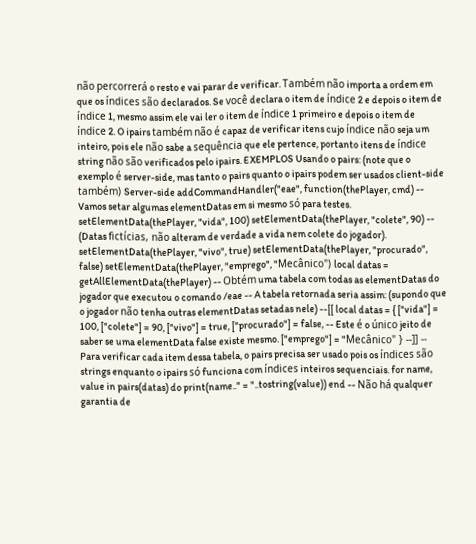não percorrerá o resto e vai parar de verificar. Também não importa a ordem em que os índices são declarados. Se você declara o item de índice 2 e depois o item de índice 1, mesmo assim ele vai ler o item de índice 1 primeiro e depois o item de índice 2. O ipairs também não é capaz de verificar itens cujo índice não seja um inteiro, pois ele não sabe a sequência que ele pertence, portanto itens de índice string não são verificados pelo ipairs. EXEMPLOS Usando o pairs: (note que o exemplo é server-side, mas tanto o pairs quanto o ipairs podem ser usados client-side também) Server-side addCommandHandler("eae", function(thePlayer, cmd) -- Vamos setar algumas elementDatas em si mesmo só para testes. setElementData(thePlayer, "vida", 100) setElementData(thePlayer, "colete", 90) -- (Datas fictícias, não alteram de verdade a vida nem colete do jogador). setElementData(thePlayer, "vivo", true) setElementData(thePlayer, "procurado", false) setElementData(thePlayer, "emprego", "Mecânico") local datas = getAllElementData(thePlayer) -- Obtém uma tabela com todas as elementDatas do jogador que executou o comando /eae -- A tabela retornada seria assim: (supondo que o jogador não tenha outras elementDatas setadas nele) --[[ local datas = { ["vida"] = 100, ["colete"] = 90, ["vivo"] = true, ["procurado"] = false, -- Este é o único jeito de saber se uma elementData false existe mesmo. ["emprego"] = "Mecânico" } --]] -- Para verificar cada item dessa tabela, o pairs precisa ser usado pois os índices são strings enquanto o ipairs só funciona com índices inteiros sequenciais. for name, value in pairs(datas) do print(name.." = "..tostring(value)) end -- Não há qualquer garantia de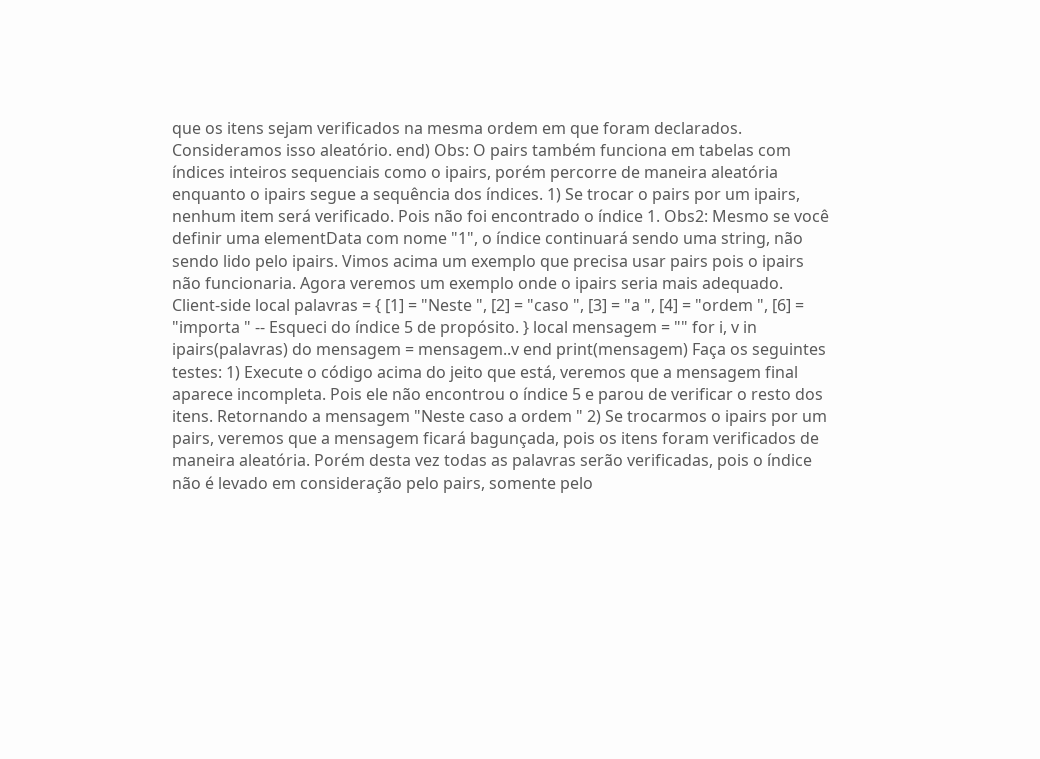que os itens sejam verificados na mesma ordem em que foram declarados. Consideramos isso aleatório. end) Obs: O pairs também funciona em tabelas com índices inteiros sequenciais como o ipairs, porém percorre de maneira aleatória enquanto o ipairs segue a sequência dos índices. 1) Se trocar o pairs por um ipairs, nenhum item será verificado. Pois não foi encontrado o índice 1. Obs2: Mesmo se você definir uma elementData com nome "1", o índice continuará sendo uma string, não sendo lido pelo ipairs. Vimos acima um exemplo que precisa usar pairs pois o ipairs não funcionaria. Agora veremos um exemplo onde o ipairs seria mais adequado. Client-side local palavras = { [1] = "Neste ", [2] = "caso ", [3] = "a ", [4] = "ordem ", [6] = "importa " -- Esqueci do índice 5 de propósito. } local mensagem = "" for i, v in ipairs(palavras) do mensagem = mensagem..v end print(mensagem) Faça os seguintes testes: 1) Execute o código acima do jeito que está, veremos que a mensagem final aparece incompleta. Pois ele não encontrou o índice 5 e parou de verificar o resto dos itens. Retornando a mensagem "Neste caso a ordem " 2) Se trocarmos o ipairs por um pairs, veremos que a mensagem ficará bagunçada, pois os itens foram verificados de maneira aleatória. Porém desta vez todas as palavras serão verificadas, pois o índice não é levado em consideração pelo pairs, somente pelo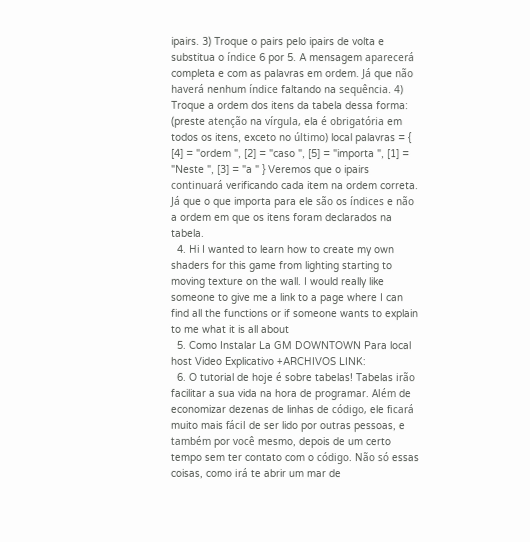ipairs. 3) Troque o pairs pelo ipairs de volta e substitua o índice 6 por 5. A mensagem aparecerá completa e com as palavras em ordem. Já que não haverá nenhum índice faltando na sequência. 4) Troque a ordem dos itens da tabela dessa forma: (preste atenção na vírgula, ela é obrigatória em todos os itens, exceto no último) local palavras = { [4] = "ordem ", [2] = "caso ", [5] = "importa ", [1] = "Neste ", [3] = "a " } Veremos que o ipairs continuará verificando cada item na ordem correta. Já que o que importa para ele são os índices e não a ordem em que os itens foram declarados na tabela.
  4. Hi I wanted to learn how to create my own shaders for this game from lighting starting to moving texture on the wall. I would really like someone to give me a link to a page where I can find all the functions or if someone wants to explain to me what it is all about
  5. Como Instalar La GM DOWNTOWN Para local host Video Explicativo +ARCHIVOS LINK:
  6. O tutorial de hoje é sobre tabelas! Tabelas irão facilitar a sua vida na hora de programar. Além de economizar dezenas de linhas de código, ele ficará muito mais fácil de ser lido por outras pessoas, e também por você mesmo, depois de um certo tempo sem ter contato com o código. Não só essas coisas, como irá te abrir um mar de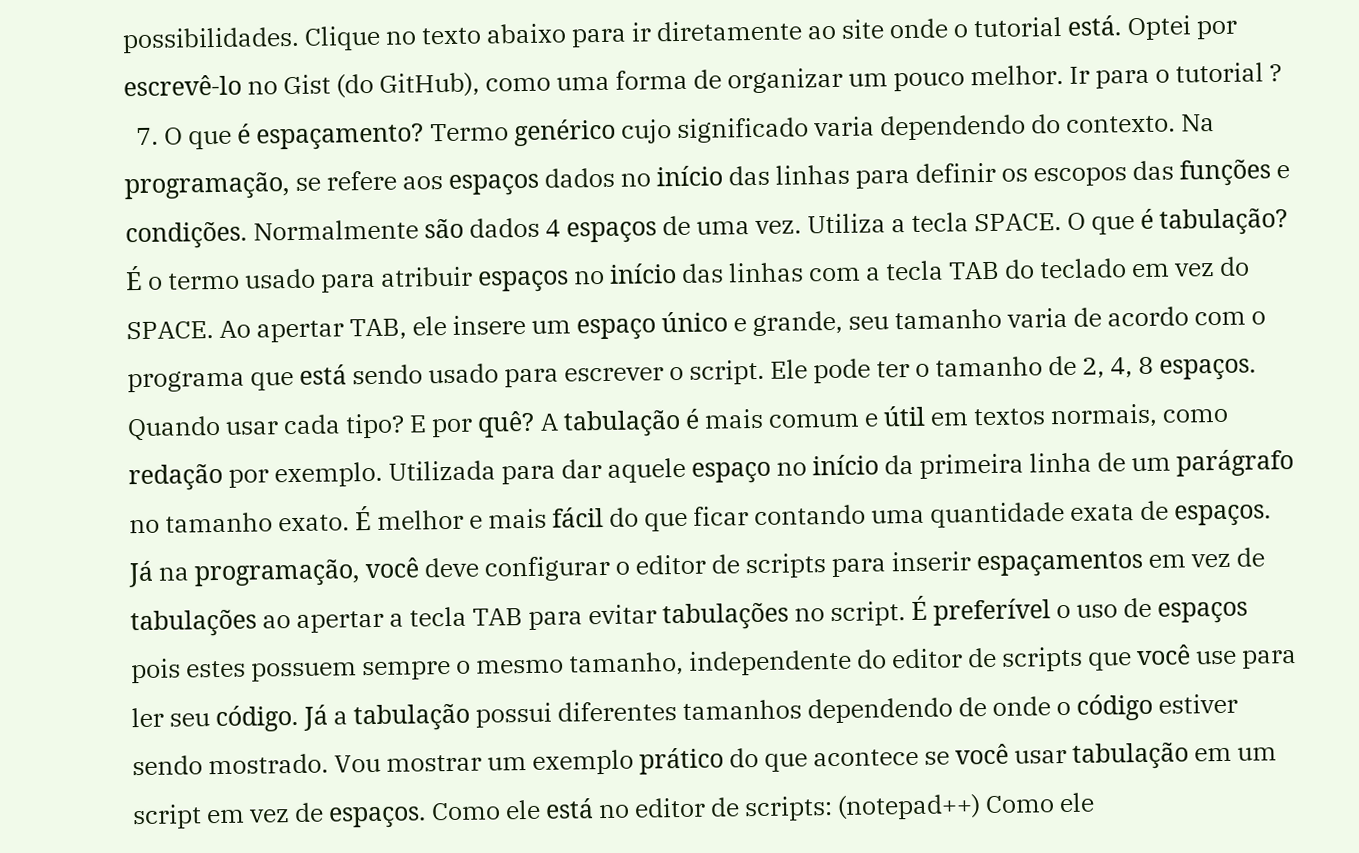possibilidades. Clique no texto abaixo para ir diretamente ao site onde o tutorial está. Optei por escrevê-lo no Gist (do GitHub), como uma forma de organizar um pouco melhor. Ir para o tutorial ?
  7. O que é espaçamento? Termo genérico cujo significado varia dependendo do contexto. Na programação, se refere aos espaços dados no início das linhas para definir os escopos das funções e condições. Normalmente são dados 4 espaços de uma vez. Utiliza a tecla SPACE. O que é tabulação? É o termo usado para atribuir espaços no início das linhas com a tecla TAB do teclado em vez do SPACE. Ao apertar TAB, ele insere um espaço único e grande, seu tamanho varia de acordo com o programa que está sendo usado para escrever o script. Ele pode ter o tamanho de 2, 4, 8 espaços. Quando usar cada tipo? E por quê? A tabulação é mais comum e útil em textos normais, como redação por exemplo. Utilizada para dar aquele espaço no início da primeira linha de um parágrafo no tamanho exato. É melhor e mais fácil do que ficar contando uma quantidade exata de espaços. Já na programação, você deve configurar o editor de scripts para inserir espaçamentos em vez de tabulações ao apertar a tecla TAB para evitar tabulações no script. É preferível o uso de espaços pois estes possuem sempre o mesmo tamanho, independente do editor de scripts que você use para ler seu código. Já a tabulação possui diferentes tamanhos dependendo de onde o código estiver sendo mostrado. Vou mostrar um exemplo prático do que acontece se você usar tabulação em um script em vez de espaços. Como ele está no editor de scripts: (notepad++) Como ele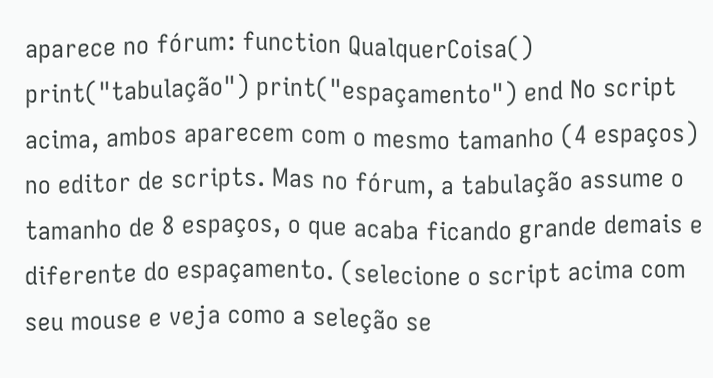aparece no fórum: function QualquerCoisa() print("tabulação") print("espaçamento") end No script acima, ambos aparecem com o mesmo tamanho (4 espaços) no editor de scripts. Mas no fórum, a tabulação assume o tamanho de 8 espaços, o que acaba ficando grande demais e diferente do espaçamento. (selecione o script acima com seu mouse e veja como a seleção se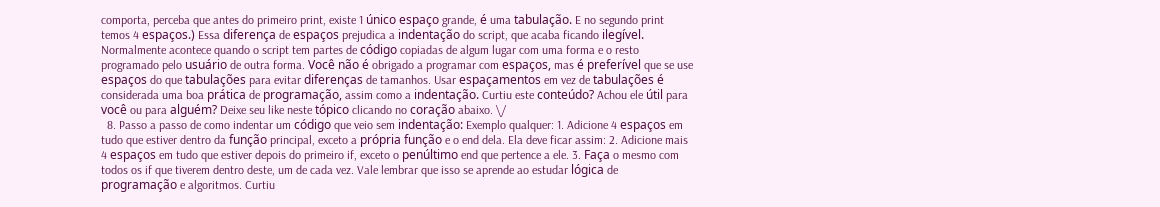comporta, perceba que antes do primeiro print, existe 1 único espaço grande, é uma tabulação. E no segundo print temos 4 espaços.) Essa diferença de espaços prejudica a indentação do script, que acaba ficando ilegível. Normalmente acontece quando o script tem partes de código copiadas de algum lugar com uma forma e o resto programado pelo usuário de outra forma. Você não é obrigado a programar com espaços, mas é preferível que se use espaços do que tabulações para evitar diferenças de tamanhos. Usar espaçamentos em vez de tabulações é considerada uma boa prática de programação, assim como a indentação. Curtiu este conteúdo? Achou ele útil para você ou para alguém? Deixe seu like neste tópico clicando no coração abaixo. \/
  8. Passo a passo de como indentar um código que veio sem indentação: Exemplo qualquer: 1. Adicione 4 espaços em tudo que estiver dentro da função principal, exceto a própria função e o end dela. Ela deve ficar assim: 2. Adicione mais 4 espaços em tudo que estiver depois do primeiro if, exceto o penúltimo end que pertence a ele. 3. Faça o mesmo com todos os if que tiverem dentro deste, um de cada vez. Vale lembrar que isso se aprende ao estudar lógica de programação e algoritmos. Curtiu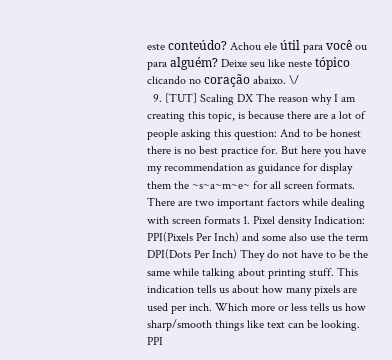este conteúdo? Achou ele útil para você ou para alguém? Deixe seu like neste tópico clicando no coração abaixo. \/
  9. [TUT] Scaling DX The reason why I am creating this topic, is because there are a lot of people asking this question: And to be honest there is no best practice for. But here you have my recommendation as guidance for display them the ~s~a~m~e~ for all screen formats. There are two important factors while dealing with screen formats 1. Pixel density Indication: PPI(Pixels Per Inch) and some also use the term DPI(Dots Per Inch) They do not have to be the same while talking about printing stuff. This indication tells us about how many pixels are used per inch. Which more or less tells us how sharp/smooth things like text can be looking. PPI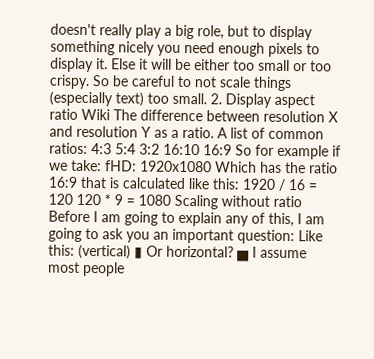doesn't really play a big role, but to display something nicely you need enough pixels to display it. Else it will be either too small or too crispy. So be careful to not scale things (especially text) too small. 2. Display aspect ratio Wiki The difference between resolution X and resolution Y as a ratio. A list of common ratios: 4:3 5:4 3:2 16:10 16:9 So for example if we take: fHD: 1920x1080 Which has the ratio 16:9 that is calculated like this: 1920 / 16 = 120 120 * 9 = 1080 Scaling without ratio Before I am going to explain any of this, I am going to ask you an important question: Like this: (vertical) ▮ Or horizontal? ▅ I assume most people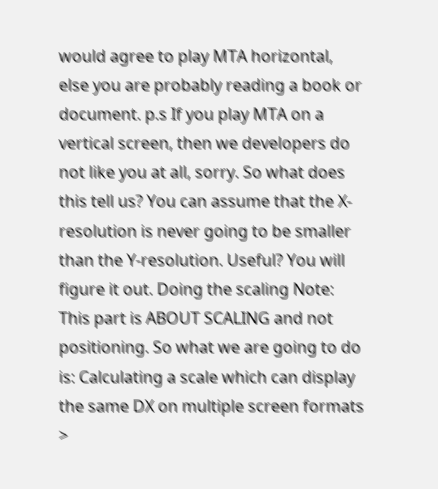would agree to play MTA horizontal, else you are probably reading a book or document. p.s If you play MTA on a vertical screen, then we developers do not like you at all, sorry. So what does this tell us? You can assume that the X-resolution is never going to be smaller than the Y-resolution. Useful? You will figure it out. Doing the scaling Note: This part is ABOUT SCALING and not positioning. So what we are going to do is: Calculating a scale which can display the same DX on multiple screen formats >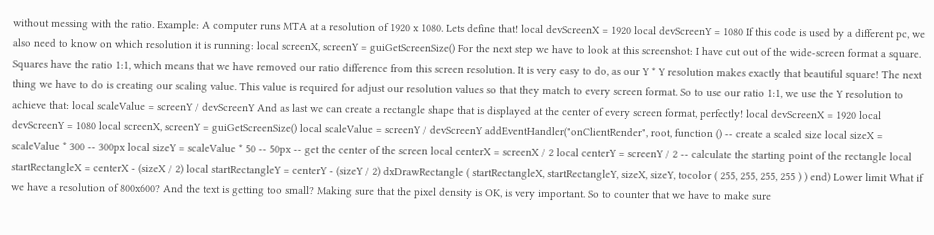without messing with the ratio. Example: A computer runs MTA at a resolution of 1920 x 1080. Lets define that! local devScreenX = 1920 local devScreenY = 1080 If this code is used by a different pc, we also need to know on which resolution it is running: local screenX, screenY = guiGetScreenSize() For the next step we have to look at this screenshot: I have cut out of the wide-screen format a square. Squares have the ratio 1:1, which means that we have removed our ratio difference from this screen resolution. It is very easy to do, as our Y * Y resolution makes exactly that beautiful square! The next thing we have to do is creating our scaling value. This value is required for adjust our resolution values so that they match to every screen format. So to use our ratio 1:1, we use the Y resolution to achieve that: local scaleValue = screenY / devScreenY And as last we can create a rectangle shape that is displayed at the center of every screen format, perfectly! local devScreenX = 1920 local devScreenY = 1080 local screenX, screenY = guiGetScreenSize() local scaleValue = screenY / devScreenY addEventHandler("onClientRender", root, function () -- create a scaled size local sizeX = scaleValue * 300 -- 300px local sizeY = scaleValue * 50 -- 50px -- get the center of the screen local centerX = screenX / 2 local centerY = screenY / 2 -- calculate the starting point of the rectangle local startRectangleX = centerX - (sizeX / 2) local startRectangleY = centerY - (sizeY / 2) dxDrawRectangle ( startRectangleX, startRectangleY, sizeX, sizeY, tocolor ( 255, 255, 255, 255 ) ) end) Lower limit What if we have a resolution of 800x600? And the text is getting too small? Making sure that the pixel density is OK, is very important. So to counter that we have to make sure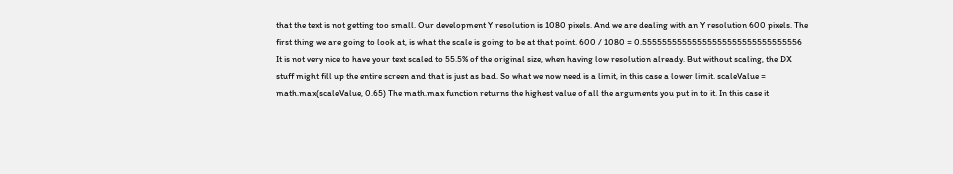that the text is not getting too small. Our development Y resolution is 1080 pixels. And we are dealing with an Y resolution 600 pixels. The first thing we are going to look at, is what the scale is going to be at that point. 600 / 1080 = 0.55555555555555555555555555555556 It is not very nice to have your text scaled to 55.5% of the original size, when having low resolution already. But without scaling, the DX stuff might fill up the entire screen and that is just as bad. So what we now need is a limit, in this case a lower limit. scaleValue = math.max(scaleValue, 0.65) The math.max function returns the highest value of all the arguments you put in to it. In this case it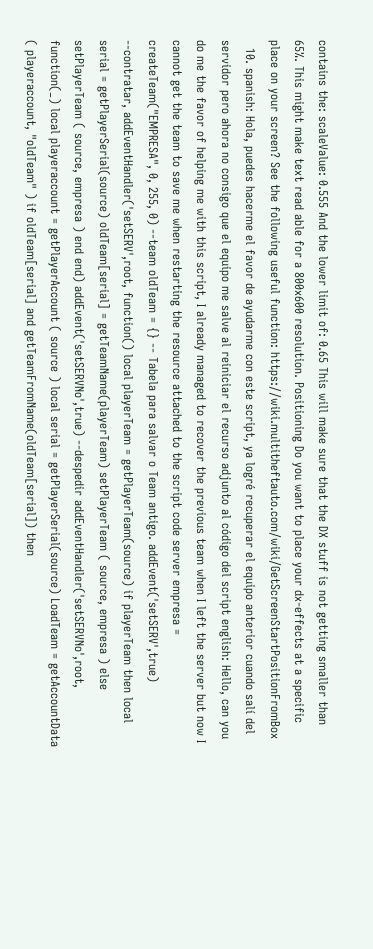contains the: scaleValue: 0.555 And the lower limit of: 0.65 This will make sure that the DX stuff is not getting smaller than 65%. This might make text read able for a 800x600 resolution. Positioning Do you want to place your dx-effects at a specific place on your screen? See the following useful function: https://wiki.multitheftauto.com/wiki/GetScreenStartPositionFromBox
  10. spanish: Hola, puedes hacerme el favor de ayudarme con este script, ya logré recuperar el equipo anterior cuando salí del servidor pero ahora no consigo que el equipo me salve al reiniciar el recurso adjunto al código del script english: Hello, can you do me the favor of helping me with this script, I already managed to recover the previous team when I left the server but now I cannot get the team to save me when restarting the resource attached to the script code server empresa = createTeam("EMPRESA", 0, 255, 0) --team oldTeam = {} -- Tabela para salvar o Team antigo. addEvent('setSERV',true) --contratar, addEventHandler('setSERV',root, function() local playerTeam = getPlayerTeam(source) if playerTeam then local serial = getPlayerSerial(source) oldTeam[serial] = getTeamName(playerTeam) setPlayerTeam ( source, empresa ) else setPlayerTeam ( source, empresa ) end end) addEvent('setSERVNo',true) --despedir addEventHandler('setSERVNo',root, function(_) local playeraccount = getPlayerAccount ( source ) local serial = getPlayerSerial(source) LoadTeam = getAccountData ( playeraccount, "oldTeam" ) if oldTeam[serial] and getTeamFromName(oldTeam[serial]) then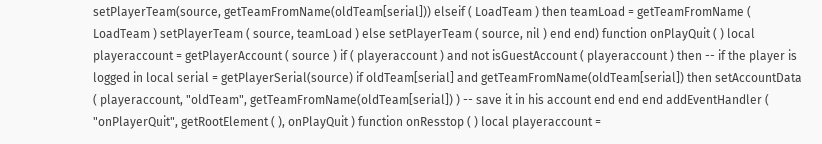setPlayerTeam(source, getTeamFromName(oldTeam[serial])) elseif ( LoadTeam ) then teamLoad = getTeamFromName ( LoadTeam ) setPlayerTeam ( source, teamLoad ) else setPlayerTeam ( source, nil ) end end) function onPlayQuit ( ) local playeraccount = getPlayerAccount ( source ) if ( playeraccount ) and not isGuestAccount ( playeraccount ) then -- if the player is logged in local serial = getPlayerSerial(source) if oldTeam[serial] and getTeamFromName(oldTeam[serial]) then setAccountData ( playeraccount, "oldTeam", getTeamFromName(oldTeam[serial]) ) -- save it in his account end end end addEventHandler ( "onPlayerQuit", getRootElement ( ), onPlayQuit ) function onResstop ( ) local playeraccount =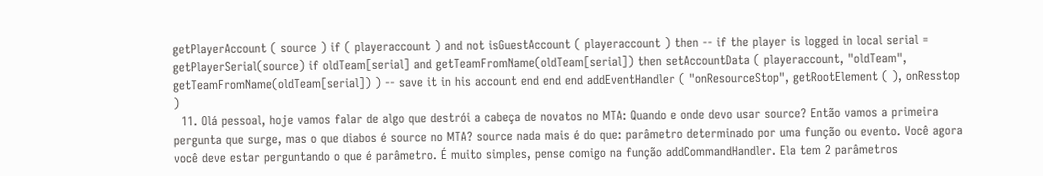getPlayerAccount ( source ) if ( playeraccount ) and not isGuestAccount ( playeraccount ) then -- if the player is logged in local serial = getPlayerSerial(source) if oldTeam[serial] and getTeamFromName(oldTeam[serial]) then setAccountData ( playeraccount, "oldTeam", getTeamFromName(oldTeam[serial]) ) -- save it in his account end end end addEventHandler ( "onResourceStop", getRootElement ( ), onResstop )
  11. Olá pessoal, hoje vamos falar de algo que destrói a cabeça de novatos no MTA: Quando e onde devo usar source? Então vamos a primeira pergunta que surge, mas o que diabos é source no MTA? source nada mais é do que: parâmetro determinado por uma função ou evento. Você agora você deve estar perguntando o que é parâmetro. É muito simples, pense comigo na função addCommandHandler. Ela tem 2 parâmetros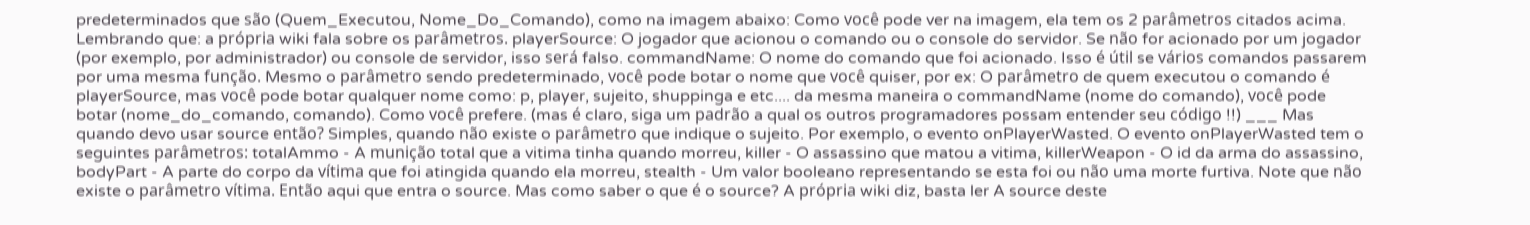predeterminados que são (Quem_Executou, Nome_Do_Comando), como na imagem abaixo: Como você pode ver na imagem, ela tem os 2 parâmetros citados acima. Lembrando que: a própria wiki fala sobre os parâmetros. playerSource: O jogador que acionou o comando ou o console do servidor. Se não for acionado por um jogador (por exemplo, por administrador) ou console de servidor, isso será falso. commandName: O nome do comando que foi acionado. Isso é útil se vários comandos passarem por uma mesma função. Mesmo o parâmetro sendo predeterminado, você pode botar o nome que você quiser, por ex: O parâmetro de quem executou o comando é playerSource, mas você pode botar qualquer nome como: p, player, sujeito, shuppinga e etc.... da mesma maneira o commandName (nome do comando), você pode botar (nome_do_comando, comando). Como você prefere. (mas é claro, siga um padrão a qual os outros programadores possam entender seu código !!) ___ Mas quando devo usar source então? Simples, quando não existe o parâmetro que indique o sujeito. Por exemplo, o evento onPlayerWasted. O evento onPlayerWasted tem o seguintes parâmetros: totalAmmo - A munição total que a vitima tinha quando morreu, killer - O assassino que matou a vitima, killerWeapon - O id da arma do assassino, bodyPart - A parte do corpo da vítima que foi atingida quando ela morreu, stealth - Um valor booleano representando se esta foi ou não uma morte furtiva. Note que não existe o parâmetro vítima. Então aqui que entra o source. Mas como saber o que é o source? A própria wiki diz, basta ler A source deste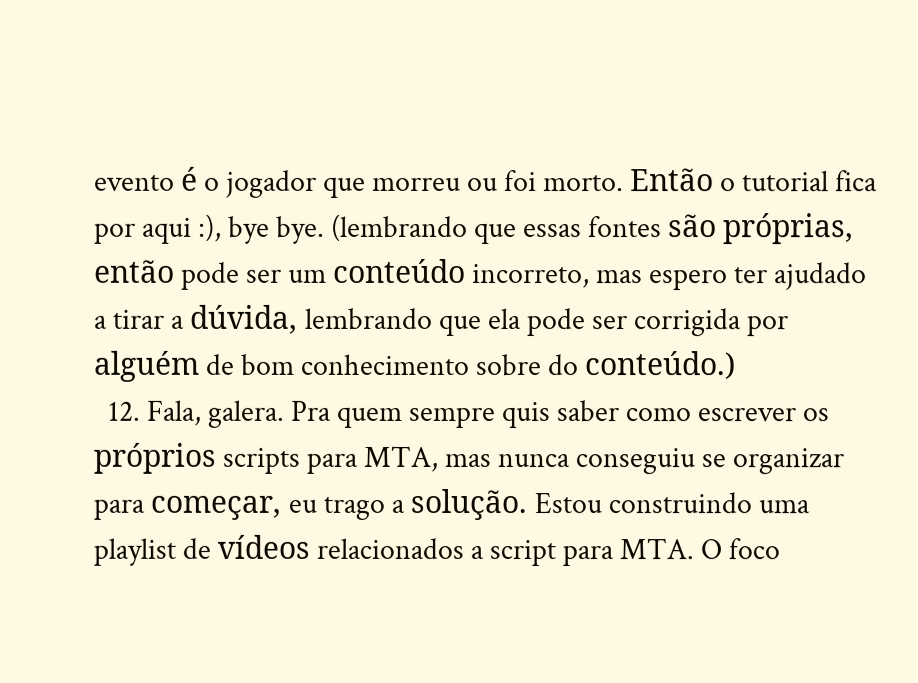evento é o jogador que morreu ou foi morto. Então o tutorial fica por aqui :), bye bye. (lembrando que essas fontes são próprias, então pode ser um conteúdo incorreto, mas espero ter ajudado a tirar a dúvida, lembrando que ela pode ser corrigida por alguém de bom conhecimento sobre do conteúdo.)
  12. Fala, galera. Pra quem sempre quis saber como escrever os próprios scripts para MTA, mas nunca conseguiu se organizar para começar, eu trago a solução. Estou construindo uma playlist de vídeos relacionados a script para MTA. O foco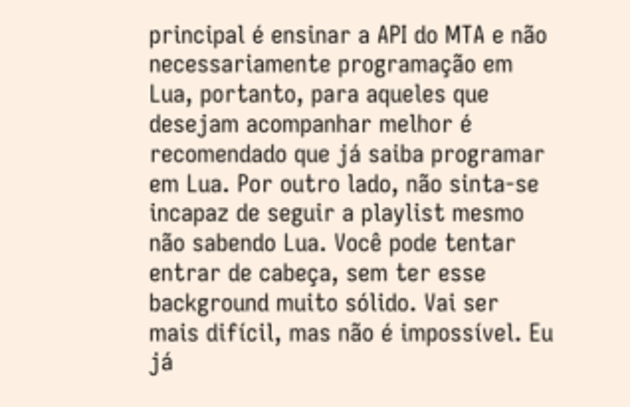principal é ensinar a API do MTA e não necessariamente programação em Lua, portanto, para aqueles que desejam acompanhar melhor é recomendado que já saiba programar em Lua. Por outro lado, não sinta-se incapaz de seguir a playlist mesmo não sabendo Lua. Você pode tentar entrar de cabeça, sem ter esse background muito sólido. Vai ser mais difícil, mas não é impossível. Eu já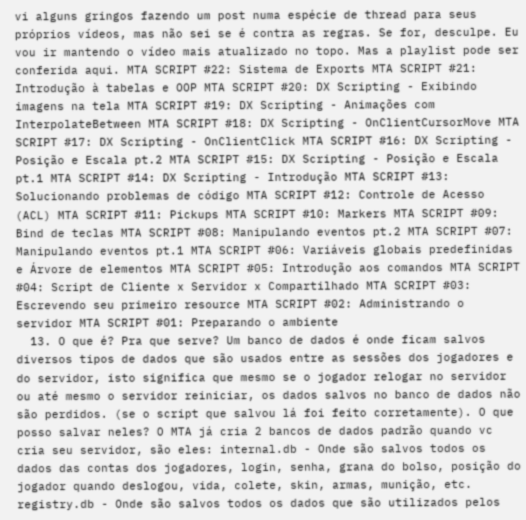vi alguns gringos fazendo um post numa espécie de thread para seus próprios vídeos, mas não sei se é contra as regras. Se for, desculpe. Eu vou ir mantendo o vídeo mais atualizado no topo. Mas a playlist pode ser conferida aqui. MTA SCRIPT #22: Sistema de Exports MTA SCRIPT #21: Introdução à tabelas e OOP MTA SCRIPT #20: DX Scripting - Exibindo imagens na tela MTA SCRIPT #19: DX Scripting - Animações com InterpolateBetween MTA SCRIPT #18: DX Scripting - OnClientCursorMove MTA SCRIPT #17: DX Scripting - OnClientClick MTA SCRIPT #16: DX Scripting - Posição e Escala pt.2 MTA SCRIPT #15: DX Scripting - Posição e Escala pt.1 MTA SCRIPT #14: DX Scripting - Introdução MTA SCRIPT #13: Solucionando problemas de código MTA SCRIPT #12: Controle de Acesso (ACL) MTA SCRIPT #11: Pickups MTA SCRIPT #10: Markers MTA SCRIPT #09: Bind de teclas MTA SCRIPT #08: Manipulando eventos pt.2 MTA SCRIPT #07: Manipulando eventos pt.1 MTA SCRIPT #06: Variáveis globais predefinidas e Árvore de elementos MTA SCRIPT #05: Introdução aos comandos MTA SCRIPT #04: Script de Cliente x Servidor x Compartilhado MTA SCRIPT #03: Escrevendo seu primeiro resource MTA SCRIPT #02: Administrando o servidor MTA SCRIPT #01: Preparando o ambiente
  13. O que é? Pra que serve? Um banco de dados é onde ficam salvos diversos tipos de dados que são usados entre as sessões dos jogadores e do servidor, isto significa que mesmo se o jogador relogar no servidor ou até mesmo o servidor reiniciar, os dados salvos no banco de dados não são perdidos. (se o script que salvou lá foi feito corretamente). O que posso salvar neles? O MTA já cria 2 bancos de dados padrão quando vc cria seu servidor, são eles: internal.db - Onde são salvos todos os dados das contas dos jogadores, login, senha, grana do bolso, posição do jogador quando deslogou, vida, colete, skin, armas, munição, etc. registry.db - Onde são salvos todos os dados que são utilizados pelos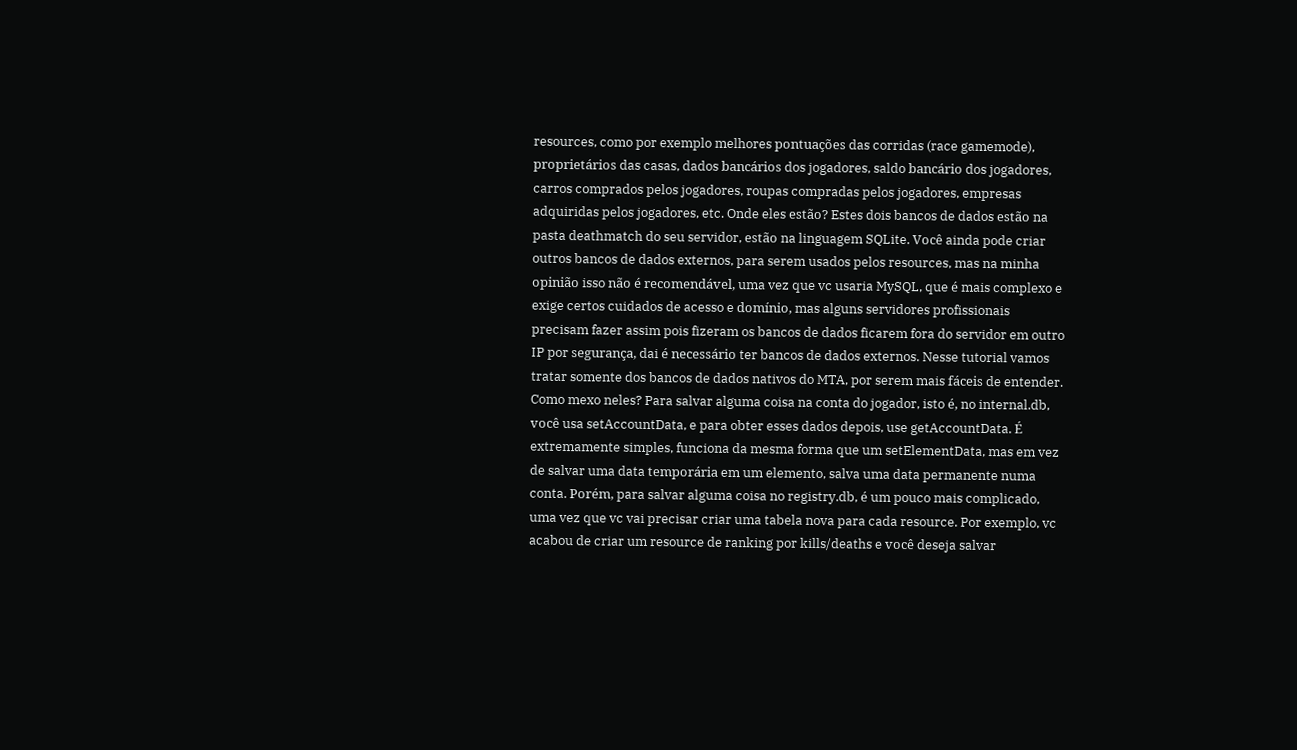resources, como por exemplo melhores pontuações das corridas (race gamemode), proprietários das casas, dados bancários dos jogadores, saldo bancário dos jogadores, carros comprados pelos jogadores, roupas compradas pelos jogadores, empresas adquiridas pelos jogadores, etc. Onde eles estão? Estes dois bancos de dados estão na pasta deathmatch do seu servidor, estão na linguagem SQLite. Você ainda pode criar outros bancos de dados externos, para serem usados pelos resources, mas na minha opinião isso não é recomendável, uma vez que vc usaria MySQL, que é mais complexo e exige certos cuidados de acesso e domínio, mas alguns servidores profissionais precisam fazer assim pois fizeram os bancos de dados ficarem fora do servidor em outro IP por segurança, dai é necessário ter bancos de dados externos. Nesse tutorial vamos tratar somente dos bancos de dados nativos do MTA, por serem mais fáceis de entender. Como mexo neles? Para salvar alguma coisa na conta do jogador, isto é, no internal.db, você usa setAccountData, e para obter esses dados depois, use getAccountData. É extremamente simples, funciona da mesma forma que um setElementData, mas em vez de salvar uma data temporária em um elemento, salva uma data permanente numa conta. Porém, para salvar alguma coisa no registry.db, é um pouco mais complicado, uma vez que vc vai precisar criar uma tabela nova para cada resource. Por exemplo, vc acabou de criar um resource de ranking por kills/deaths e você deseja salvar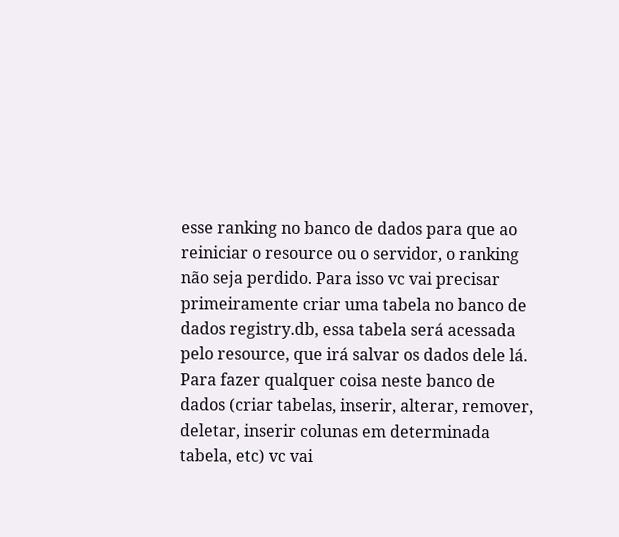esse ranking no banco de dados para que ao reiniciar o resource ou o servidor, o ranking não seja perdido. Para isso vc vai precisar primeiramente criar uma tabela no banco de dados registry.db, essa tabela será acessada pelo resource, que irá salvar os dados dele lá. Para fazer qualquer coisa neste banco de dados (criar tabelas, inserir, alterar, remover, deletar, inserir colunas em determinada tabela, etc) vc vai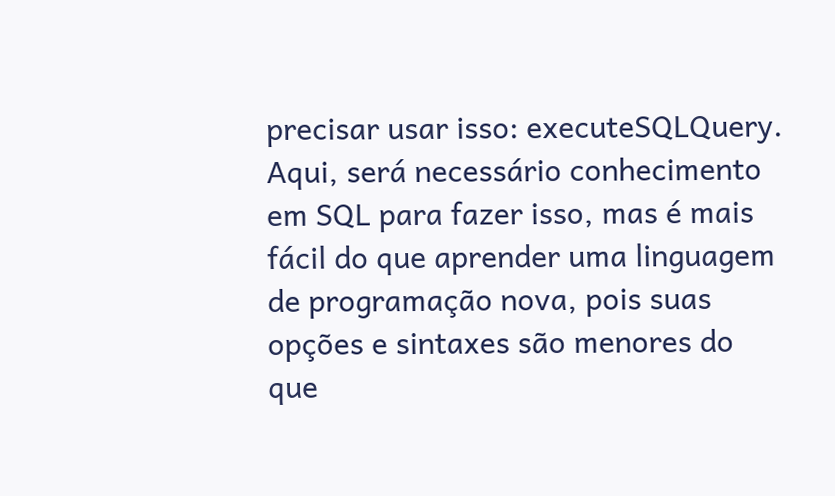precisar usar isso: executeSQLQuery. Aqui, será necessário conhecimento em SQL para fazer isso, mas é mais fácil do que aprender uma linguagem de programação nova, pois suas opções e sintaxes são menores do que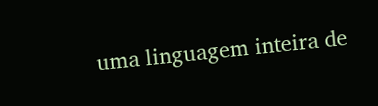uma linguagem inteira de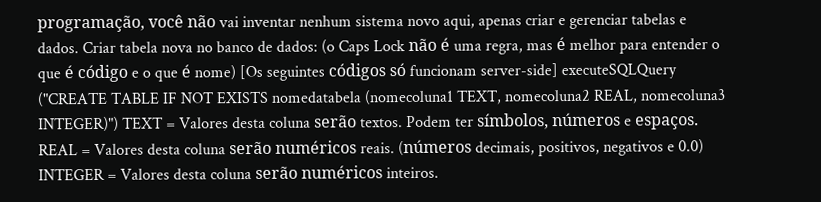programação, você não vai inventar nenhum sistema novo aqui, apenas criar e gerenciar tabelas e dados. Criar tabela nova no banco de dados: (o Caps Lock não é uma regra, mas é melhor para entender o que é código e o que é nome) [Os seguintes códigos só funcionam server-side] executeSQLQuery ("CREATE TABLE IF NOT EXISTS nomedatabela (nomecoluna1 TEXT, nomecoluna2 REAL, nomecoluna3 INTEGER)") TEXT = Valores desta coluna serão textos. Podem ter símbolos, números e espaços. REAL = Valores desta coluna serão numéricos reais. (números decimais, positivos, negativos e 0.0) INTEGER = Valores desta coluna serão numéricos inteiros.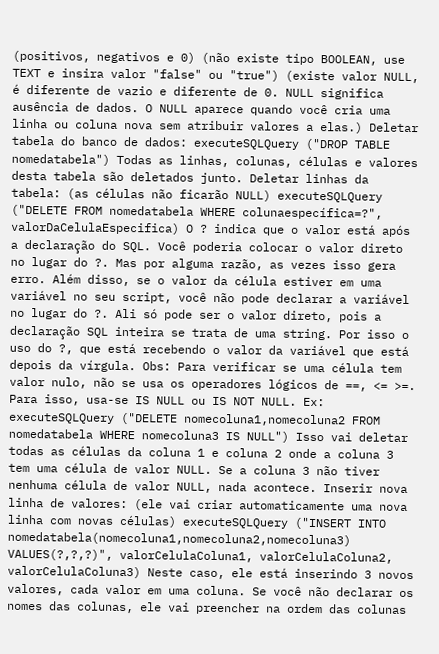(positivos, negativos e 0) (não existe tipo BOOLEAN, use TEXT e insira valor "false" ou "true") (existe valor NULL, é diferente de vazio e diferente de 0. NULL significa ausência de dados. O NULL aparece quando você cria uma linha ou coluna nova sem atribuir valores a elas.) Deletar tabela do banco de dados: executeSQLQuery ("DROP TABLE nomedatabela") Todas as linhas, colunas, células e valores desta tabela são deletados junto. Deletar linhas da tabela: (as células não ficarão NULL) executeSQLQuery ("DELETE FROM nomedatabela WHERE colunaespecífica=?", valorDaCelulaEspecifica) O ? indica que o valor está após a declaração do SQL. Você poderia colocar o valor direto no lugar do ?. Mas por alguma razão, as vezes isso gera erro. Além disso, se o valor da célula estiver em uma variável no seu script, você não pode declarar a variável no lugar do ?. Ali só pode ser o valor direto, pois a declaração SQL inteira se trata de uma string. Por isso o uso do ?, que está recebendo o valor da variável que está depois da vírgula. Obs: Para verificar se uma célula tem valor nulo, não se usa os operadores lógicos de ==, <= >=. Para isso, usa-se IS NULL ou IS NOT NULL. Ex: executeSQLQuery ("DELETE nomecoluna1,nomecoluna2 FROM nomedatabela WHERE nomecoluna3 IS NULL") Isso vai deletar todas as células da coluna 1 e coluna 2 onde a coluna 3 tem uma célula de valor NULL. Se a coluna 3 não tiver nenhuma célula de valor NULL, nada acontece. Inserir nova linha de valores: (ele vai criar automaticamente uma nova linha com novas células) executeSQLQuery ("INSERT INTO nomedatabela(nomecoluna1,nomecoluna2,nomecoluna3) VALUES(?,?,?)", valorCelulaColuna1, valorCelulaColuna2, valorCelulaColuna3) Neste caso, ele está inserindo 3 novos valores, cada valor em uma coluna. Se você não declarar os nomes das colunas, ele vai preencher na ordem das colunas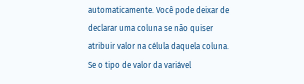automaticamente. Você pode deixar de declarar uma coluna se não quiser atribuir valor na célula daquela coluna. Se o tipo de valor da variável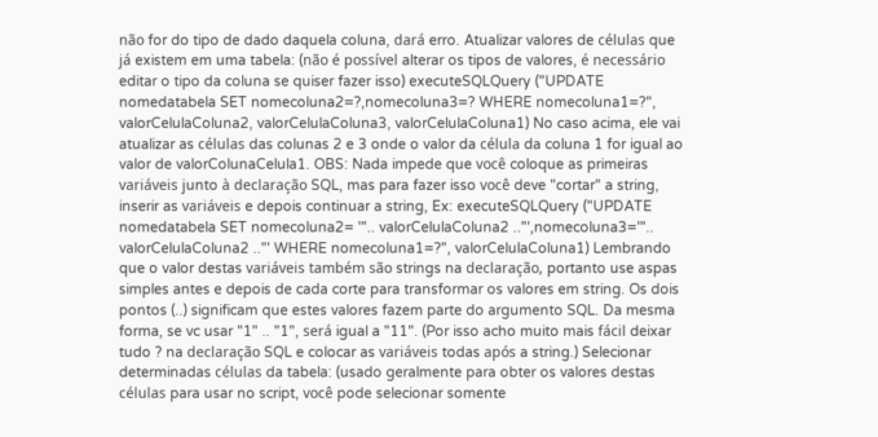não for do tipo de dado daquela coluna, dará erro. Atualizar valores de células que já existem em uma tabela: (não é possível alterar os tipos de valores, é necessário editar o tipo da coluna se quiser fazer isso) executeSQLQuery ("UPDATE nomedatabela SET nomecoluna2=?,nomecoluna3=? WHERE nomecoluna1=?", valorCelulaColuna2, valorCelulaColuna3, valorCelulaColuna1) No caso acima, ele vai atualizar as células das colunas 2 e 3 onde o valor da célula da coluna 1 for igual ao valor de valorColunaCelula1. OBS: Nada impede que você coloque as primeiras variáveis junto à declaração SQL, mas para fazer isso você deve "cortar" a string, inserir as variáveis e depois continuar a string, Ex: executeSQLQuery ("UPDATE nomedatabela SET nomecoluna2= '".. valorCelulaColuna2 .."',nomecoluna3='".. valorCelulaColuna2 .."' WHERE nomecoluna1=?", valorCelulaColuna1) Lembrando que o valor destas variáveis também são strings na declaração, portanto use aspas simples antes e depois de cada corte para transformar os valores em string. Os dois pontos (..) significam que estes valores fazem parte do argumento SQL. Da mesma forma, se vc usar "1" .. "1", será igual a "11". (Por isso acho muito mais fácil deixar tudo ? na declaração SQL e colocar as variáveis todas após a string.) Selecionar determinadas células da tabela: (usado geralmente para obter os valores destas células para usar no script, você pode selecionar somente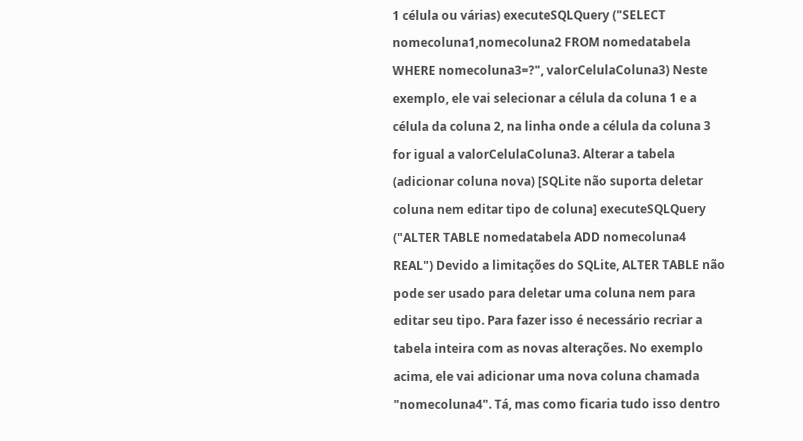1 célula ou várias) executeSQLQuery ("SELECT nomecoluna1,nomecoluna2 FROM nomedatabela WHERE nomecoluna3=?", valorCelulaColuna3) Neste exemplo, ele vai selecionar a célula da coluna 1 e a célula da coluna 2, na linha onde a célula da coluna 3 for igual a valorCelulaColuna3. Alterar a tabela (adicionar coluna nova) [SQLite não suporta deletar coluna nem editar tipo de coluna] executeSQLQuery ("ALTER TABLE nomedatabela ADD nomecoluna4 REAL") Devido a limitações do SQLite, ALTER TABLE não pode ser usado para deletar uma coluna nem para editar seu tipo. Para fazer isso é necessário recriar a tabela inteira com as novas alterações. No exemplo acima, ele vai adicionar uma nova coluna chamada "nomecoluna4". Tá, mas como ficaria tudo isso dentro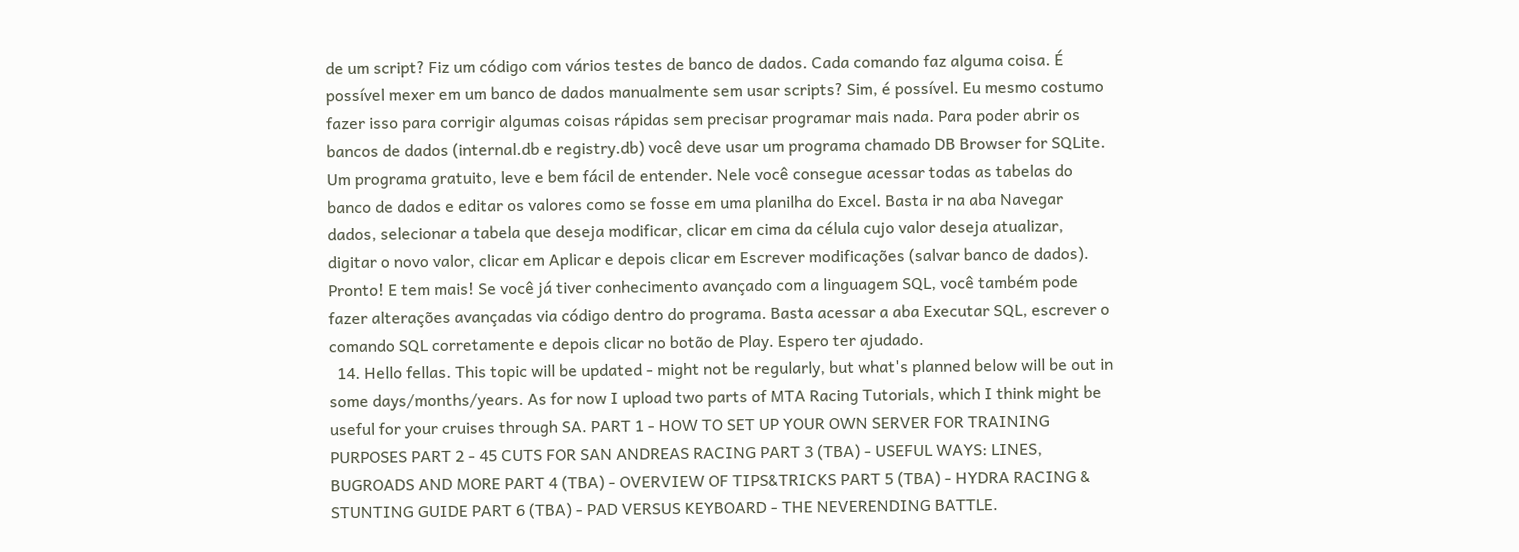de um script? Fiz um código com vários testes de banco de dados. Cada comando faz alguma coisa. É possível mexer em um banco de dados manualmente sem usar scripts? Sim, é possível. Eu mesmo costumo fazer isso para corrigir algumas coisas rápidas sem precisar programar mais nada. Para poder abrir os bancos de dados (internal.db e registry.db) você deve usar um programa chamado DB Browser for SQLite. Um programa gratuito, leve e bem fácil de entender. Nele você consegue acessar todas as tabelas do banco de dados e editar os valores como se fosse em uma planilha do Excel. Basta ir na aba Navegar dados, selecionar a tabela que deseja modificar, clicar em cima da célula cujo valor deseja atualizar, digitar o novo valor, clicar em Aplicar e depois clicar em Escrever modificações (salvar banco de dados). Pronto! E tem mais! Se você já tiver conhecimento avançado com a linguagem SQL, você também pode fazer alterações avançadas via código dentro do programa. Basta acessar a aba Executar SQL, escrever o comando SQL corretamente e depois clicar no botão de Play. Espero ter ajudado.
  14. Hello fellas. This topic will be updated - might not be regularly, but what's planned below will be out in some days/months/years. As for now I upload two parts of MTA Racing Tutorials, which I think might be useful for your cruises through SA. PART 1 - HOW TO SET UP YOUR OWN SERVER FOR TRAINING PURPOSES PART 2 - 45 CUTS FOR SAN ANDREAS RACING PART 3 (TBA) - USEFUL WAYS: LINES, BUGROADS AND MORE PART 4 (TBA) - OVERVIEW OF TIPS&TRICKS PART 5 (TBA) - HYDRA RACING & STUNTING GUIDE PART 6 (TBA) - PAD VERSUS KEYBOARD - THE NEVERENDING BATTLE.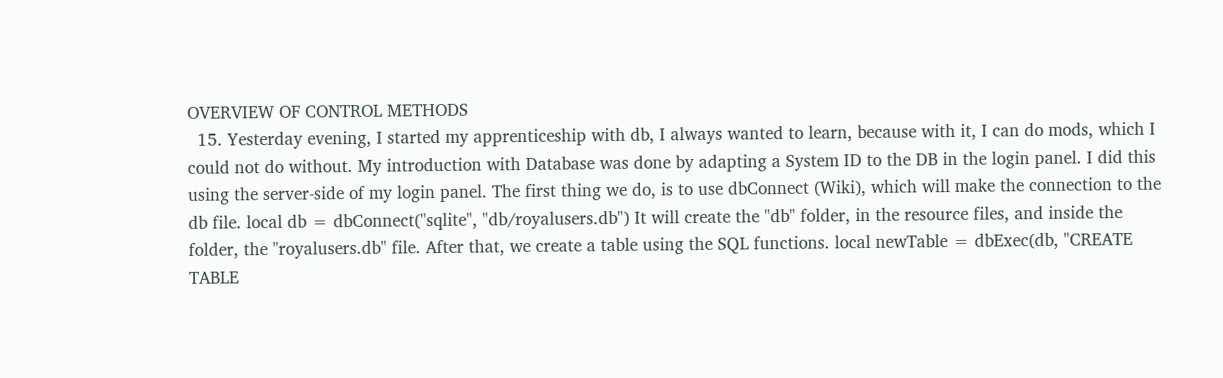OVERVIEW OF CONTROL METHODS
  15. Yesterday evening, I started my apprenticeship with db, I always wanted to learn, because with it, I can do mods, which I could not do without. My introduction with Database was done by adapting a System ID to the DB in the login panel. I did this using the server-side of my login panel. The first thing we do, is to use dbConnect (Wiki), which will make the connection to the db file. local db = dbConnect("sqlite", "db/royalusers.db") It will create the "db" folder, in the resource files, and inside the folder, the "royalusers.db" file. After that, we create a table using the SQL functions. local newTable = dbExec(db, "CREATE TABLE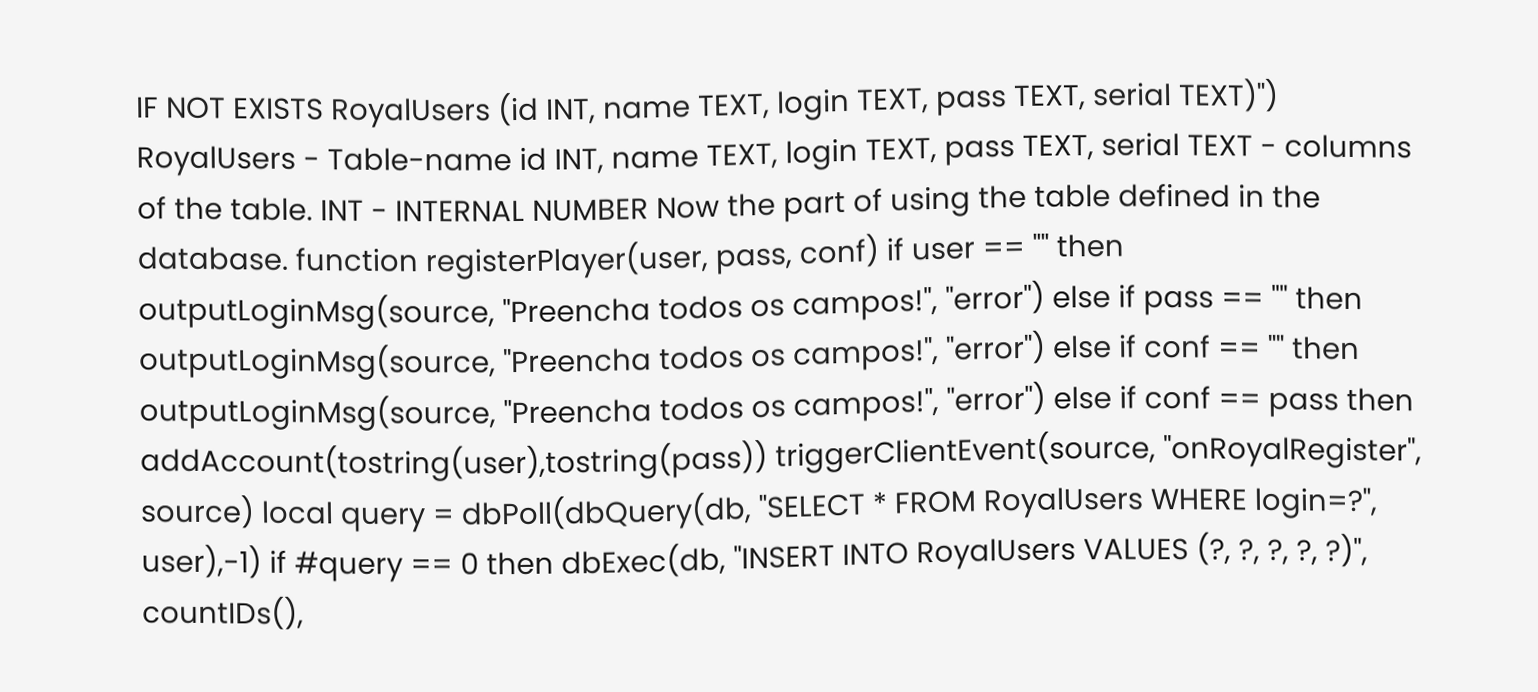IF NOT EXISTS RoyalUsers (id INT, name TEXT, login TEXT, pass TEXT, serial TEXT)") RoyalUsers - Table-name id INT, name TEXT, login TEXT, pass TEXT, serial TEXT - columns of the table. INT - INTERNAL NUMBER Now the part of using the table defined in the database. function registerPlayer(user, pass, conf) if user == "" then outputLoginMsg(source, "Preencha todos os campos!", "error") else if pass == "" then outputLoginMsg(source, "Preencha todos os campos!", "error") else if conf == "" then outputLoginMsg(source, "Preencha todos os campos!", "error") else if conf == pass then addAccount(tostring(user),tostring(pass)) triggerClientEvent(source, "onRoyalRegister", source) local query = dbPoll(dbQuery(db, "SELECT * FROM RoyalUsers WHERE login=?", user),-1) if #query == 0 then dbExec(db, "INSERT INTO RoyalUsers VALUES (?, ?, ?, ?, ?)", countIDs(),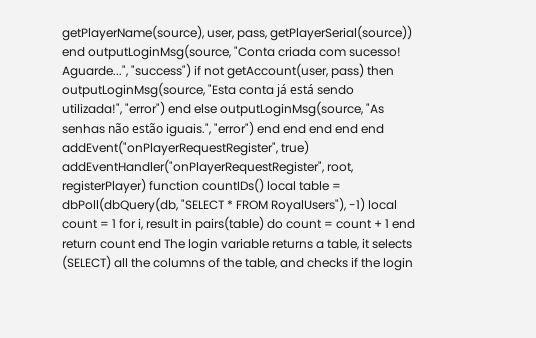getPlayerName(source), user, pass, getPlayerSerial(source)) end outputLoginMsg(source, "Conta criada com sucesso! Aguarde...", "success") if not getAccount(user, pass) then outputLoginMsg(source, "Esta conta já está sendo utilizada!", "error") end else outputLoginMsg(source, "As senhas não estão iguais.", "error") end end end end end addEvent("onPlayerRequestRegister", true) addEventHandler("onPlayerRequestRegister", root, registerPlayer) function countIDs() local table = dbPoll(dbQuery(db, "SELECT * FROM RoyalUsers"), -1) local count = 1 for i, result in pairs(table) do count = count + 1 end return count end The login variable returns a table, it selects (SELECT) all the columns of the table, and checks if the login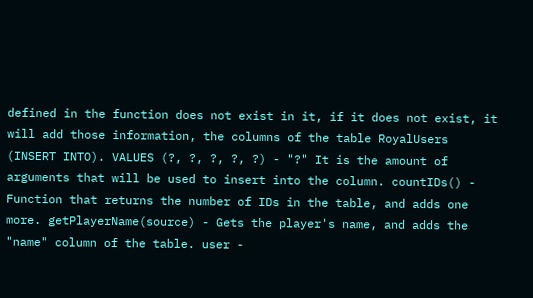defined in the function does not exist in it, if it does not exist, it will add those information, the columns of the table RoyalUsers (INSERT INTO). VALUES (?, ?, ?, ?, ?) - "?" It is the amount of arguments that will be used to insert into the column. countIDs() - Function that returns the number of IDs in the table, and adds one more. getPlayerName(source) - Gets the player's name, and adds the "name" column of the table. user -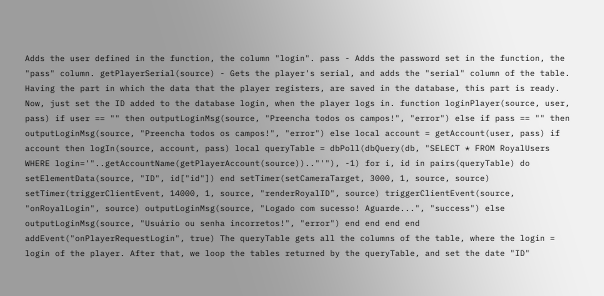Adds the user defined in the function, the column "login". pass - Adds the password set in the function, the "pass" column. getPlayerSerial(source) - Gets the player's serial, and adds the "serial" column of the table. Having the part in which the data that the player registers, are saved in the database, this part is ready. Now, just set the ID added to the database login, when the player logs in. function loginPlayer(source, user, pass) if user == "" then outputLoginMsg(source, "Preencha todos os campos!", "error") else if pass == "" then outputLoginMsg(source, "Preencha todos os campos!", "error") else local account = getAccount(user, pass) if account then logIn(source, account, pass) local queryTable = dbPoll(dbQuery(db, "SELECT * FROM RoyalUsers WHERE login='"..getAccountName(getPlayerAccount(source)).."'"), -1) for i, id in pairs(queryTable) do setElementData(source, "ID", id["id"]) end setTimer(setCameraTarget, 3000, 1, source, source) setTimer(triggerClientEvent, 14000, 1, source, "renderRoyalID", source) triggerClientEvent(source, "onRoyalLogin", source) outputLoginMsg(source, "Logado com sucesso! Aguarde...", "success") else outputLoginMsg(source, "Usuário ou senha incorretos!", "error") end end end end addEvent("onPlayerRequestLogin", true) The queryTable gets all the columns of the table, where the login = login of the player. After that, we loop the tables returned by the queryTable, and set the date "ID"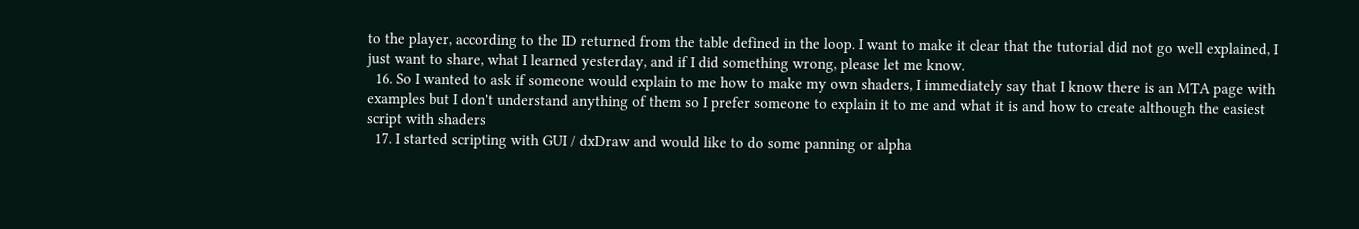to the player, according to the ID returned from the table defined in the loop. I want to make it clear that the tutorial did not go well explained, I just want to share, what I learned yesterday, and if I did something wrong, please let me know.
  16. So I wanted to ask if someone would explain to me how to make my own shaders, I immediately say that I know there is an MTA page with examples but I don't understand anything of them so I prefer someone to explain it to me and what it is and how to create although the easiest script with shaders
  17. I started scripting with GUI / dxDraw and would like to do some panning or alpha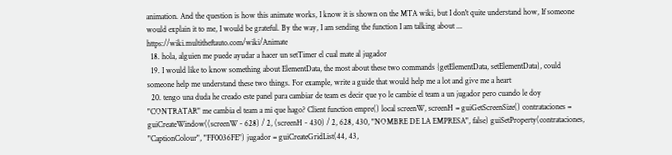animation. And the question is how this animate works, I know it is shown on the MTA wiki, but I don't quite understand how, If someone would explain it to me, I would be grateful. By the way, I am sending the function I am talking about ... https://wiki.multitheftauto.com/wiki/Animate
  18. hola, alguien me puede ayudar a hacer un setTimer el cual mate al jugador
  19. I would like to know something about ElementData, the most about these two commands {getElementData, setElementData}, could someone help me understand these two things. For example, write a guide that would help me a lot and give me a heart
  20. tengo una duda he creado este panel para cambiar de team es decir que yo le cambie el team a un jugador pero cuando le doy "CONTRATAR" me cambia el team a mi que hago? Client function empre() local screenW, screenH = guiGetScreenSize() contrataciones = guiCreateWindow((screenW - 628) / 2, (screenH - 430) / 2, 628, 430, "NOMBRE DE LA EMPRESA", false) guiSetProperty(contrataciones, "CaptionColour", "FF0036FE") jugador = guiCreateGridList(44, 43,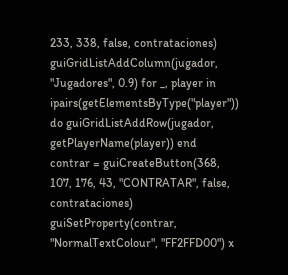233, 338, false, contrataciones) guiGridListAddColumn(jugador, "Jugadores", 0.9) for _, player in ipairs(getElementsByType("player")) do guiGridListAddRow(jugador, getPlayerName(player)) end contrar = guiCreateButton(368, 107, 176, 43, "CONTRATAR", false, contrataciones) guiSetProperty(contrar, "NormalTextColour", "FF2FFD00") x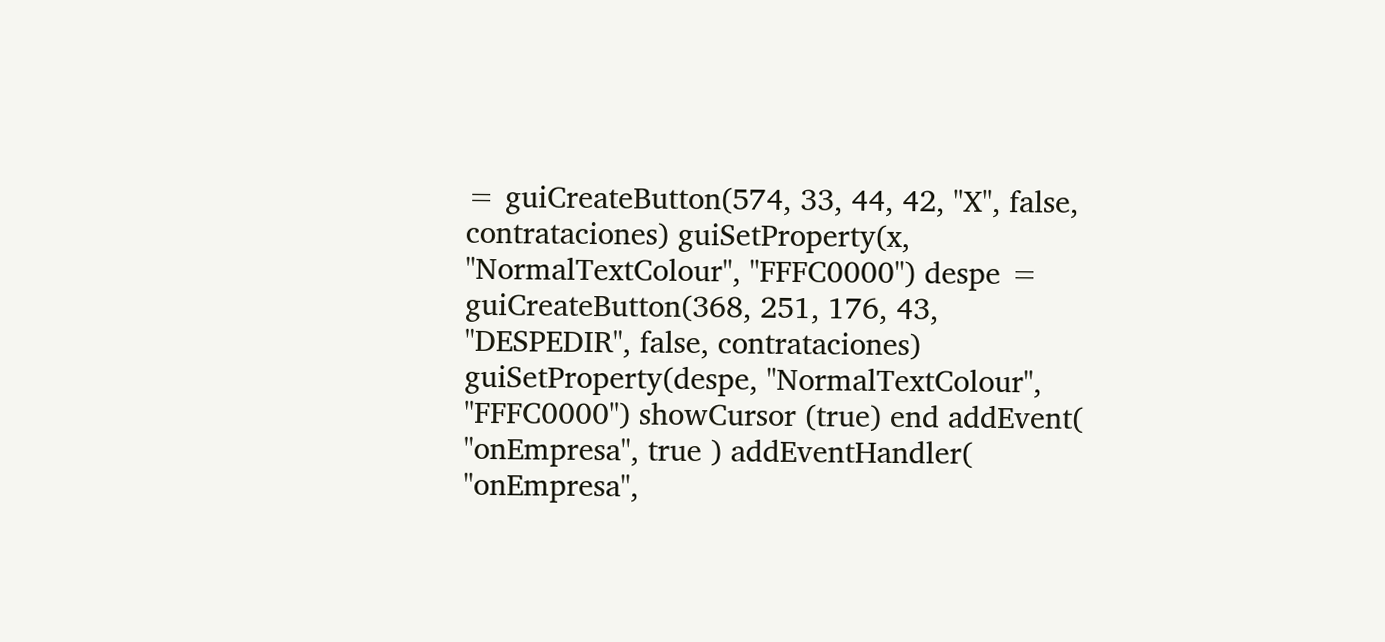= guiCreateButton(574, 33, 44, 42, "X", false, contrataciones) guiSetProperty(x, "NormalTextColour", "FFFC0000") despe = guiCreateButton(368, 251, 176, 43, "DESPEDIR", false, contrataciones) guiSetProperty(despe, "NormalTextColour", "FFFC0000") showCursor (true) end addEvent( "onEmpresa", true ) addEventHandler( "onEmpresa",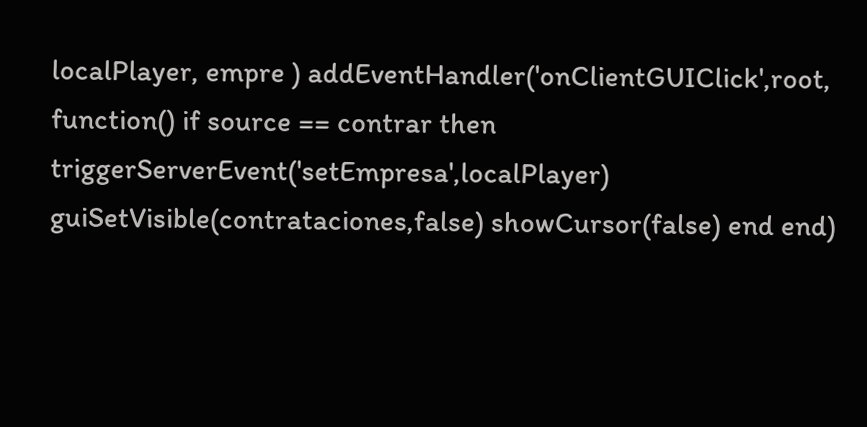localPlayer, empre ) addEventHandler('onClientGUIClick',root, function() if source == contrar then triggerServerEvent('setEmpresa',localPlayer) guiSetVisible(contrataciones,false) showCursor(false) end end)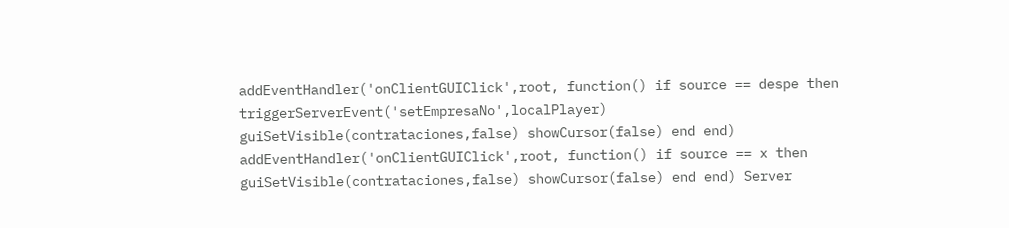addEventHandler('onClientGUIClick',root, function() if source == despe then triggerServerEvent('setEmpresaNo',localPlayer) guiSetVisible(contrataciones,false) showCursor(false) end end) addEventHandler('onClientGUIClick',root, function() if source == x then guiSetVisible(contrataciones,false) showCursor(false) end end) Server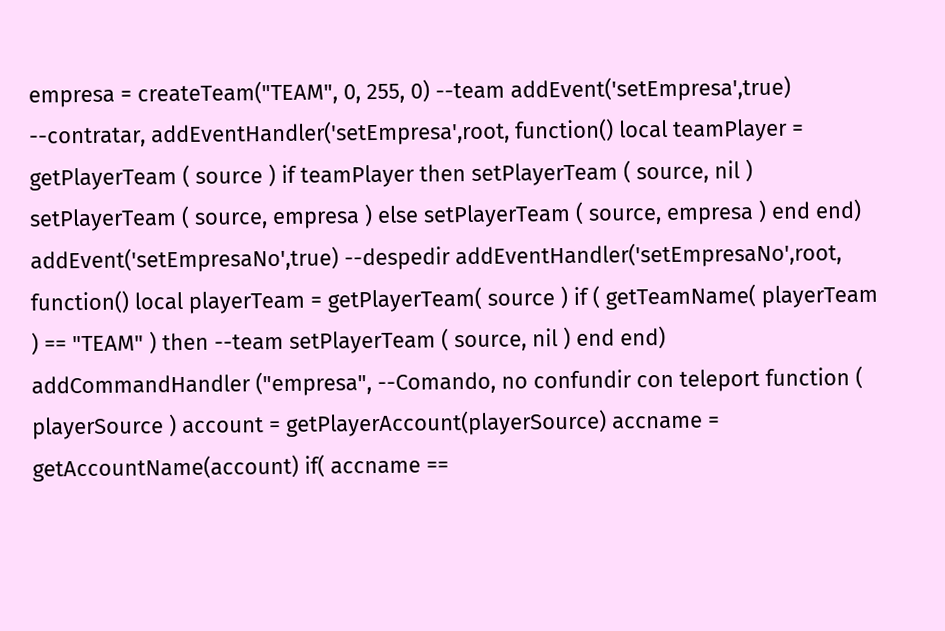empresa = createTeam("TEAM", 0, 255, 0) --team addEvent('setEmpresa',true) --contratar, addEventHandler('setEmpresa',root, function() local teamPlayer = getPlayerTeam ( source ) if teamPlayer then setPlayerTeam ( source, nil ) setPlayerTeam ( source, empresa ) else setPlayerTeam ( source, empresa ) end end) addEvent('setEmpresaNo',true) --despedir addEventHandler('setEmpresaNo',root, function() local playerTeam = getPlayerTeam( source ) if ( getTeamName( playerTeam ) == "TEAM" ) then --team setPlayerTeam ( source, nil ) end end) addCommandHandler ("empresa", --Comando, no confundir con teleport function ( playerSource ) account = getPlayerAccount(playerSource) accname = getAccountName(account) if( accname ==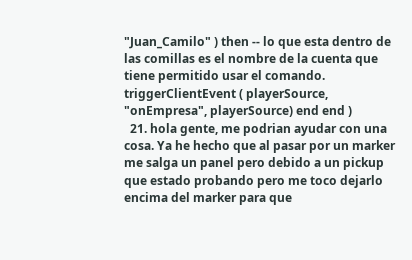"Juan_Camilo" ) then -- lo que esta dentro de las comillas es el nombre de la cuenta que tiene permitido usar el comando. triggerClientEvent ( playerSource, "onEmpresa", playerSource) end end )
  21. hola gente, me podrian ayudar con una cosa. Ya he hecho que al pasar por un marker me salga un panel pero debido a un pickup que estado probando pero me toco dejarlo encima del marker para que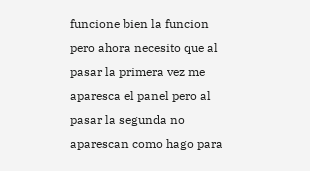funcione bien la funcion pero ahora necesito que al pasar la primera vez me aparesca el panel pero al pasar la segunda no aparescan como hago para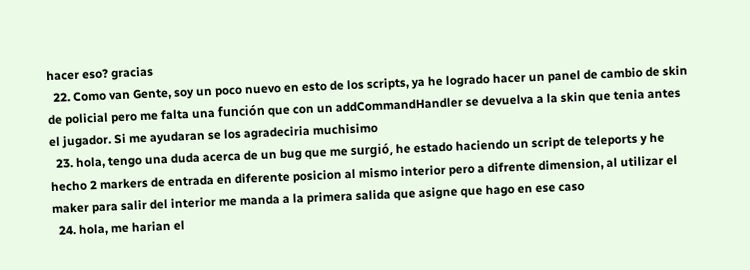hacer eso? gracias
  22. Como van Gente, soy un poco nuevo en esto de los scripts, ya he logrado hacer un panel de cambio de skin de policial pero me falta una función que con un addCommandHandler se devuelva a la skin que tenia antes el jugador. Si me ayudaran se los agradeciria muchisimo
  23. hola, tengo una duda acerca de un bug que me surgió, he estado haciendo un script de teleports y he hecho 2 markers de entrada en diferente posicion al mismo interior pero a difrente dimension, al utilizar el maker para salir del interior me manda a la primera salida que asigne que hago en ese caso
  24. hola, me harian el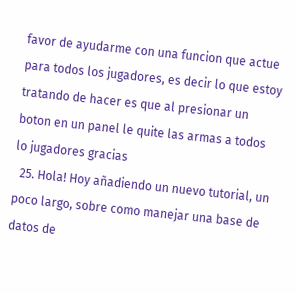favor de ayudarme con una funcion que actue para todos los jugadores, es decir lo que estoy tratando de hacer es que al presionar un boton en un panel le quite las armas a todos lo jugadores gracias
  25. Hola! Hoy añadiendo un nuevo tutorial, un poco largo, sobre como manejar una base de datos de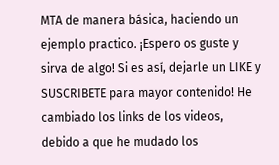MTA de manera básica, haciendo un ejemplo practico. ¡Espero os guste y sirva de algo! Si es así, dejarle un LIKE y SUSCRIBETE para mayor contenido! He cambiado los links de los videos, debido a que he mudado los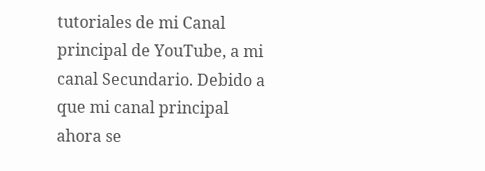tutoriales de mi Canal principal de YouTube, a mi canal Secundario. Debido a que mi canal principal ahora se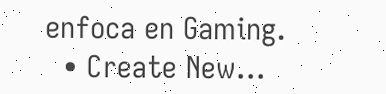enfoca en Gaming.
  • Create New...